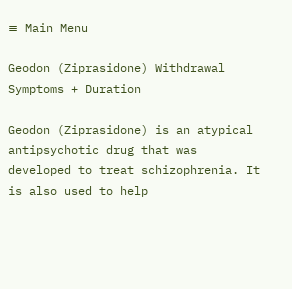≡ Main Menu

Geodon (Ziprasidone) Withdrawal Symptoms + Duration

Geodon (Ziprasidone) is an atypical antipsychotic drug that was developed to treat schizophrenia. It is also used to help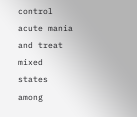control acute mania and treat mixed states among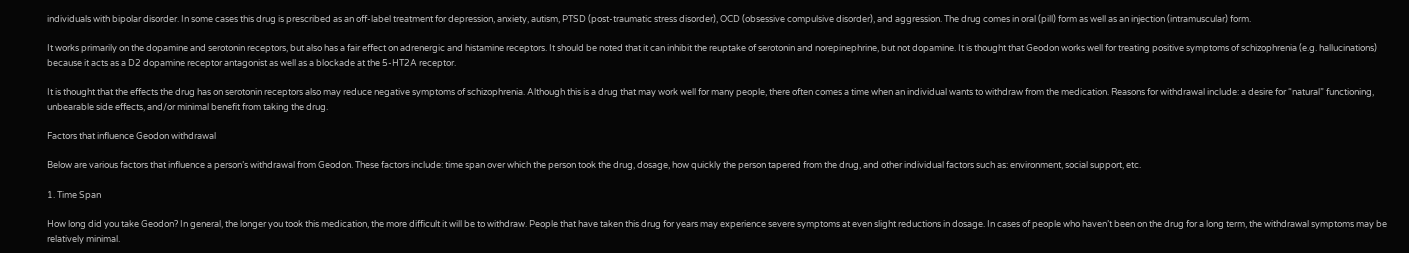individuals with bipolar disorder. In some cases this drug is prescribed as an off-label treatment for depression, anxiety, autism, PTSD (post-traumatic stress disorder), OCD (obsessive compulsive disorder), and aggression. The drug comes in oral (pill) form as well as an injection (intramuscular) form.

It works primarily on the dopamine and serotonin receptors, but also has a fair effect on adrenergic and histamine receptors. It should be noted that it can inhibit the reuptake of serotonin and norepinephrine, but not dopamine. It is thought that Geodon works well for treating positive symptoms of schizophrenia (e.g. hallucinations) because it acts as a D2 dopamine receptor antagonist as well as a blockade at the 5-HT2A receptor.

It is thought that the effects the drug has on serotonin receptors also may reduce negative symptoms of schizophrenia. Although this is a drug that may work well for many people, there often comes a time when an individual wants to withdraw from the medication. Reasons for withdrawal include: a desire for “natural” functioning, unbearable side effects, and/or minimal benefit from taking the drug.

Factors that influence Geodon withdrawal

Below are various factors that influence a person’s withdrawal from Geodon. These factors include: time span over which the person took the drug, dosage, how quickly the person tapered from the drug, and other individual factors such as: environment, social support, etc.

1. Time Span

How long did you take Geodon? In general, the longer you took this medication, the more difficult it will be to withdraw. People that have taken this drug for years may experience severe symptoms at even slight reductions in dosage. In cases of people who haven’t been on the drug for a long term, the withdrawal symptoms may be relatively minimal.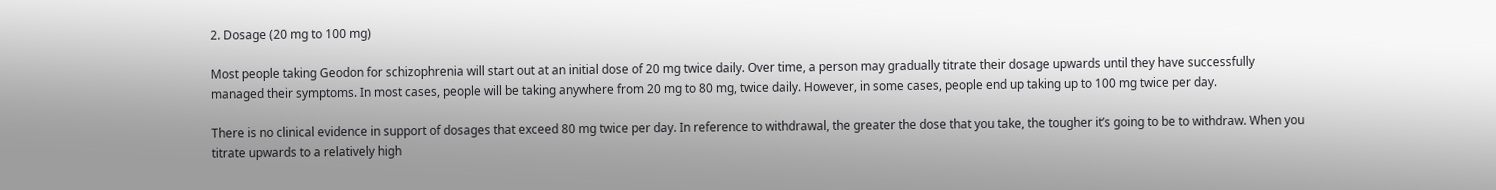2. Dosage (20 mg to 100 mg)

Most people taking Geodon for schizophrenia will start out at an initial dose of 20 mg twice daily. Over time, a person may gradually titrate their dosage upwards until they have successfully managed their symptoms. In most cases, people will be taking anywhere from 20 mg to 80 mg, twice daily. However, in some cases, people end up taking up to 100 mg twice per day.

There is no clinical evidence in support of dosages that exceed 80 mg twice per day. In reference to withdrawal, the greater the dose that you take, the tougher it’s going to be to withdraw. When you titrate upwards to a relatively high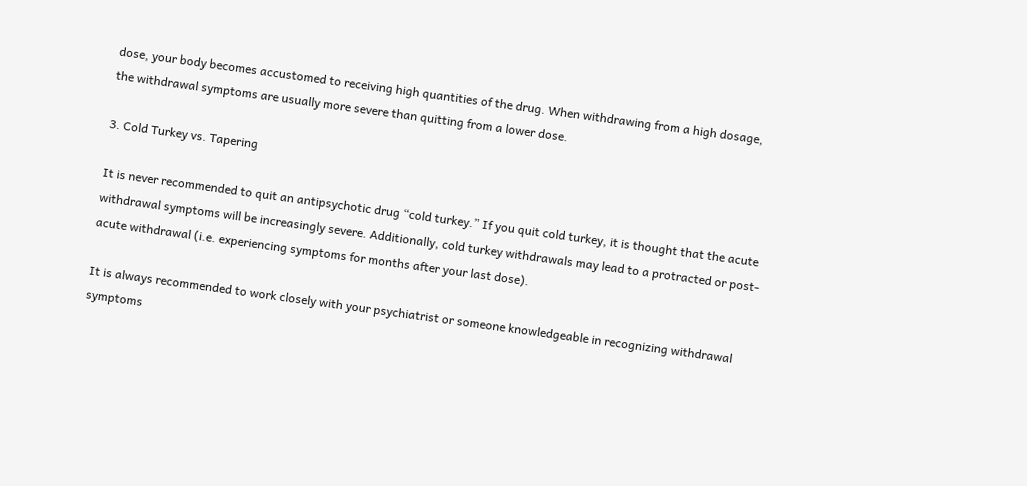dose, your body becomes accustomed to receiving high quantities of the drug. When withdrawing from a high dosage, the withdrawal symptoms are usually more severe than quitting from a lower dose.

3. Cold Turkey vs. Tapering

It is never recommended to quit an antipsychotic drug “cold turkey.” If you quit cold turkey, it is thought that the acute withdrawal symptoms will be increasingly severe. Additionally, cold turkey withdrawals may lead to a protracted or post-acute withdrawal (i.e. experiencing symptoms for months after your last dose).

It is always recommended to work closely with your psychiatrist or someone knowledgeable in recognizing withdrawal symptoms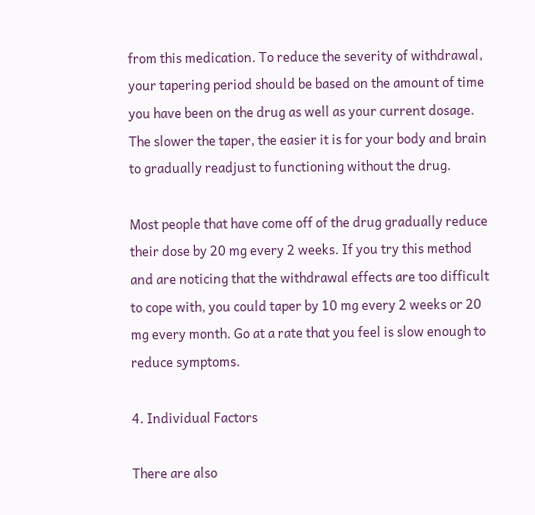from this medication. To reduce the severity of withdrawal, your tapering period should be based on the amount of time you have been on the drug as well as your current dosage. The slower the taper, the easier it is for your body and brain to gradually readjust to functioning without the drug.

Most people that have come off of the drug gradually reduce their dose by 20 mg every 2 weeks. If you try this method and are noticing that the withdrawal effects are too difficult to cope with, you could taper by 10 mg every 2 weeks or 20 mg every month. Go at a rate that you feel is slow enough to reduce symptoms.

4. Individual Factors

There are also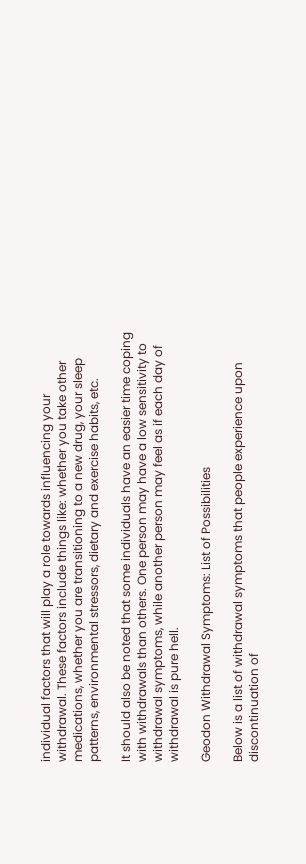individual factors that will play a role towards influencing your withdrawal. These factors include things like: whether you take other medications, whether you are transitioning to a new drug, your sleep patterns, environmental stressors, dietary and exercise habits, etc.

It should also be noted that some individuals have an easier time coping with withdrawals than others. One person may have a low sensitivity to withdrawal symptoms, while another person may feel as if each day of withdrawal is pure hell.

Geodon Withdrawal Symptoms: List of Possibilities

Below is a list of withdrawal symptoms that people experience upon discontinuation of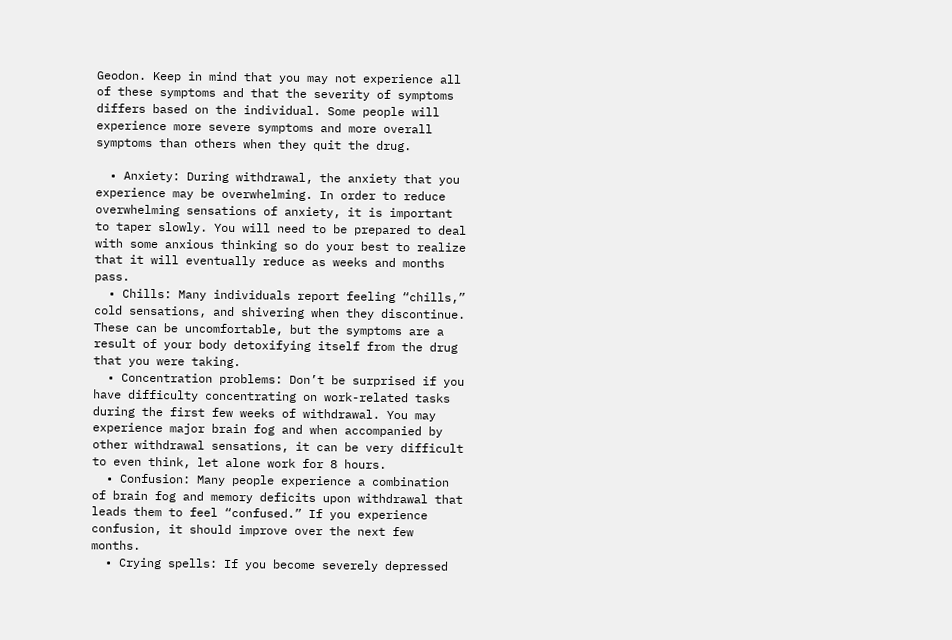Geodon. Keep in mind that you may not experience all of these symptoms and that the severity of symptoms differs based on the individual. Some people will experience more severe symptoms and more overall symptoms than others when they quit the drug.

  • Anxiety: During withdrawal, the anxiety that you experience may be overwhelming. In order to reduce overwhelming sensations of anxiety, it is important to taper slowly. You will need to be prepared to deal with some anxious thinking so do your best to realize that it will eventually reduce as weeks and months pass.
  • Chills: Many individuals report feeling “chills,” cold sensations, and shivering when they discontinue. These can be uncomfortable, but the symptoms are a result of your body detoxifying itself from the drug that you were taking.
  • Concentration problems: Don’t be surprised if you have difficulty concentrating on work-related tasks during the first few weeks of withdrawal. You may experience major brain fog and when accompanied by other withdrawal sensations, it can be very difficult to even think, let alone work for 8 hours.
  • Confusion: Many people experience a combination of brain fog and memory deficits upon withdrawal that leads them to feel “confused.” If you experience confusion, it should improve over the next few months.
  • Crying spells: If you become severely depressed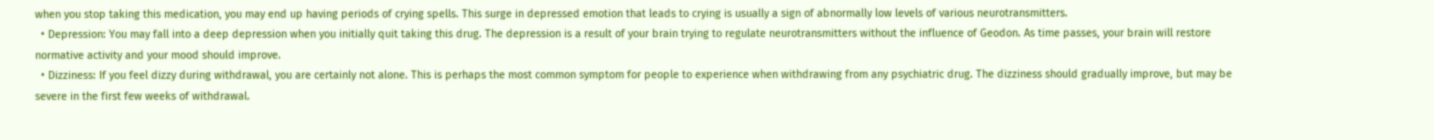when you stop taking this medication, you may end up having periods of crying spells. This surge in depressed emotion that leads to crying is usually a sign of abnormally low levels of various neurotransmitters.
  • Depression: You may fall into a deep depression when you initially quit taking this drug. The depression is a result of your brain trying to regulate neurotransmitters without the influence of Geodon. As time passes, your brain will restore normative activity and your mood should improve.
  • Dizziness: If you feel dizzy during withdrawal, you are certainly not alone. This is perhaps the most common symptom for people to experience when withdrawing from any psychiatric drug. The dizziness should gradually improve, but may be severe in the first few weeks of withdrawal.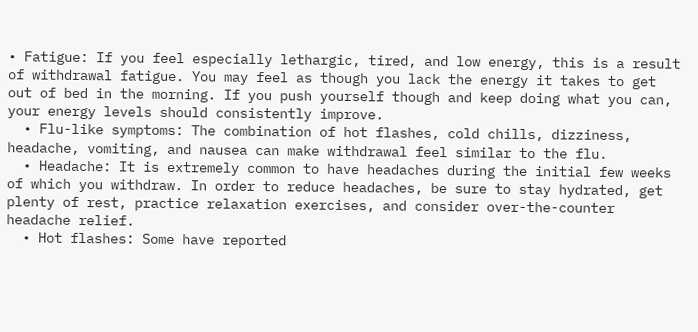• Fatigue: If you feel especially lethargic, tired, and low energy, this is a result of withdrawal fatigue. You may feel as though you lack the energy it takes to get out of bed in the morning. If you push yourself though and keep doing what you can, your energy levels should consistently improve.
  • Flu-like symptoms: The combination of hot flashes, cold chills, dizziness, headache, vomiting, and nausea can make withdrawal feel similar to the flu.
  • Headache: It is extremely common to have headaches during the initial few weeks of which you withdraw. In order to reduce headaches, be sure to stay hydrated, get plenty of rest, practice relaxation exercises, and consider over-the-counter headache relief.
  • Hot flashes: Some have reported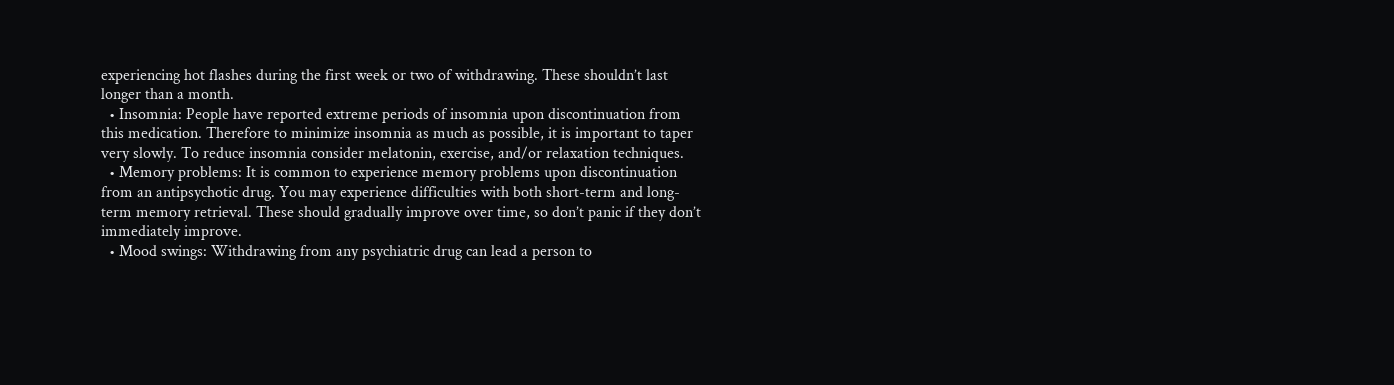experiencing hot flashes during the first week or two of withdrawing. These shouldn’t last longer than a month.
  • Insomnia: People have reported extreme periods of insomnia upon discontinuation from this medication. Therefore to minimize insomnia as much as possible, it is important to taper very slowly. To reduce insomnia consider melatonin, exercise, and/or relaxation techniques.
  • Memory problems: It is common to experience memory problems upon discontinuation from an antipsychotic drug. You may experience difficulties with both short-term and long-term memory retrieval. These should gradually improve over time, so don’t panic if they don’t immediately improve.
  • Mood swings: Withdrawing from any psychiatric drug can lead a person to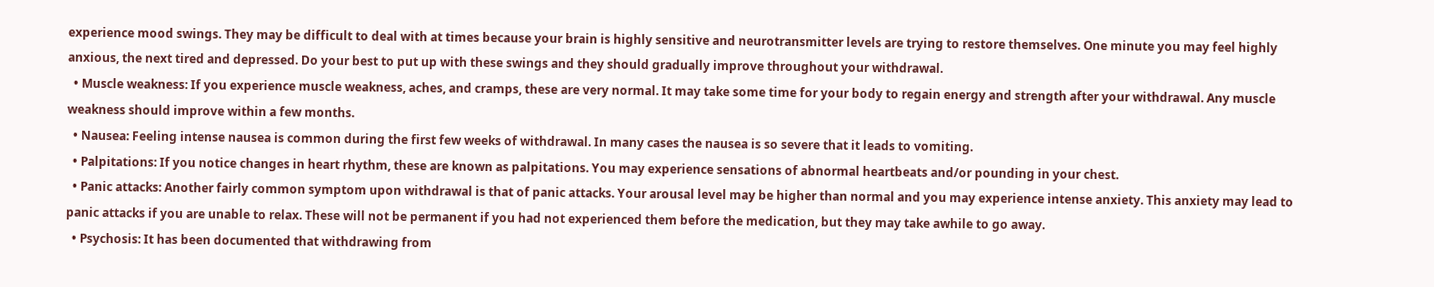experience mood swings. They may be difficult to deal with at times because your brain is highly sensitive and neurotransmitter levels are trying to restore themselves. One minute you may feel highly anxious, the next tired and depressed. Do your best to put up with these swings and they should gradually improve throughout your withdrawal.
  • Muscle weakness: If you experience muscle weakness, aches, and cramps, these are very normal. It may take some time for your body to regain energy and strength after your withdrawal. Any muscle weakness should improve within a few months.
  • Nausea: Feeling intense nausea is common during the first few weeks of withdrawal. In many cases the nausea is so severe that it leads to vomiting.
  • Palpitations: If you notice changes in heart rhythm, these are known as palpitations. You may experience sensations of abnormal heartbeats and/or pounding in your chest.
  • Panic attacks: Another fairly common symptom upon withdrawal is that of panic attacks. Your arousal level may be higher than normal and you may experience intense anxiety. This anxiety may lead to panic attacks if you are unable to relax. These will not be permanent if you had not experienced them before the medication, but they may take awhile to go away.
  • Psychosis: It has been documented that withdrawing from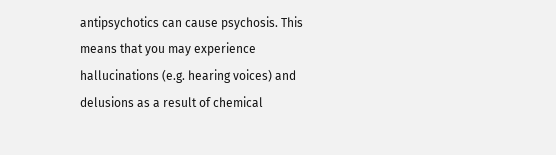antipsychotics can cause psychosis. This means that you may experience hallucinations (e.g. hearing voices) and delusions as a result of chemical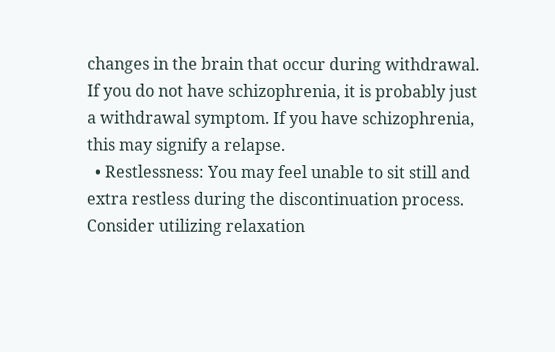changes in the brain that occur during withdrawal. If you do not have schizophrenia, it is probably just a withdrawal symptom. If you have schizophrenia, this may signify a relapse.
  • Restlessness: You may feel unable to sit still and extra restless during the discontinuation process. Consider utilizing relaxation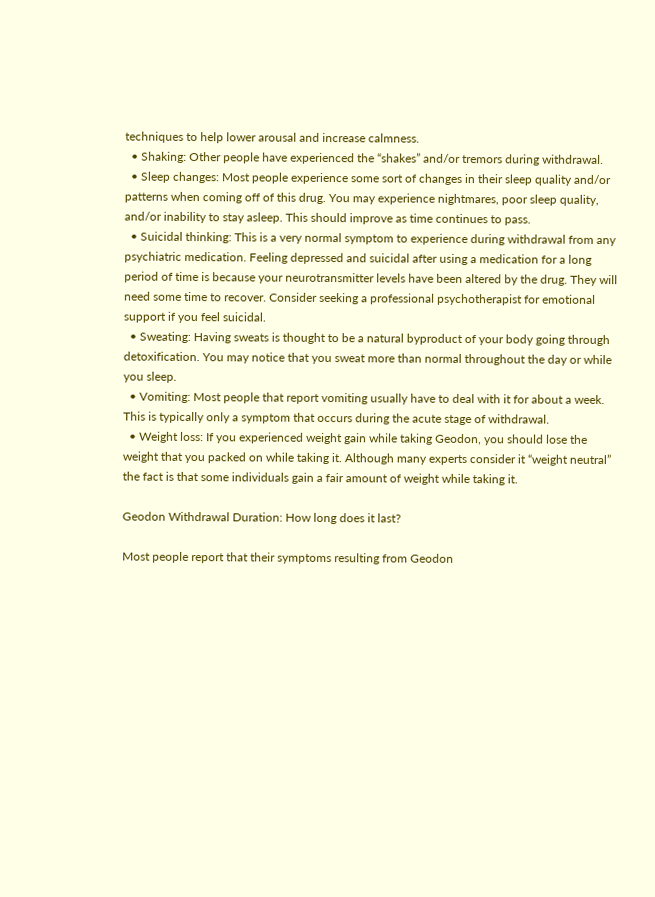techniques to help lower arousal and increase calmness.
  • Shaking: Other people have experienced the “shakes” and/or tremors during withdrawal.
  • Sleep changes: Most people experience some sort of changes in their sleep quality and/or patterns when coming off of this drug. You may experience nightmares, poor sleep quality, and/or inability to stay asleep. This should improve as time continues to pass.
  • Suicidal thinking: This is a very normal symptom to experience during withdrawal from any psychiatric medication. Feeling depressed and suicidal after using a medication for a long period of time is because your neurotransmitter levels have been altered by the drug. They will need some time to recover. Consider seeking a professional psychotherapist for emotional support if you feel suicidal.
  • Sweating: Having sweats is thought to be a natural byproduct of your body going through detoxification. You may notice that you sweat more than normal throughout the day or while you sleep.
  • Vomiting: Most people that report vomiting usually have to deal with it for about a week. This is typically only a symptom that occurs during the acute stage of withdrawal.
  • Weight loss: If you experienced weight gain while taking Geodon, you should lose the weight that you packed on while taking it. Although many experts consider it “weight neutral” the fact is that some individuals gain a fair amount of weight while taking it.

Geodon Withdrawal Duration: How long does it last?

Most people report that their symptoms resulting from Geodon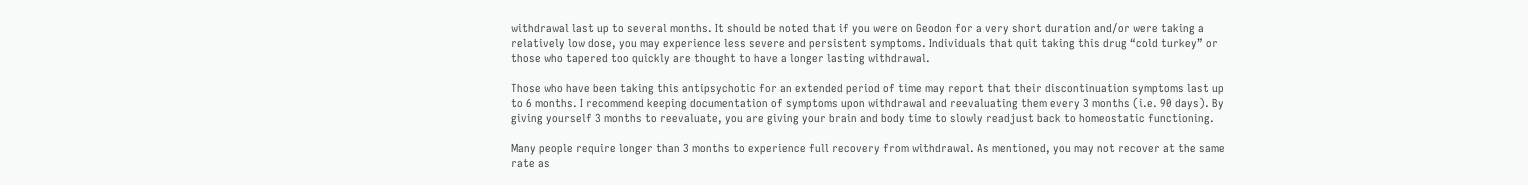withdrawal last up to several months. It should be noted that if you were on Geodon for a very short duration and/or were taking a relatively low dose, you may experience less severe and persistent symptoms. Individuals that quit taking this drug “cold turkey” or those who tapered too quickly are thought to have a longer lasting withdrawal.

Those who have been taking this antipsychotic for an extended period of time may report that their discontinuation symptoms last up to 6 months. I recommend keeping documentation of symptoms upon withdrawal and reevaluating them every 3 months (i.e. 90 days). By giving yourself 3 months to reevaluate, you are giving your brain and body time to slowly readjust back to homeostatic functioning.

Many people require longer than 3 months to experience full recovery from withdrawal. As mentioned, you may not recover at the same rate as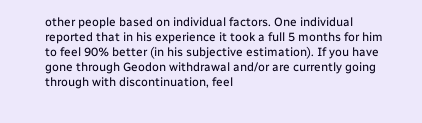other people based on individual factors. One individual reported that in his experience it took a full 5 months for him to feel 90% better (in his subjective estimation). If you have gone through Geodon withdrawal and/or are currently going through with discontinuation, feel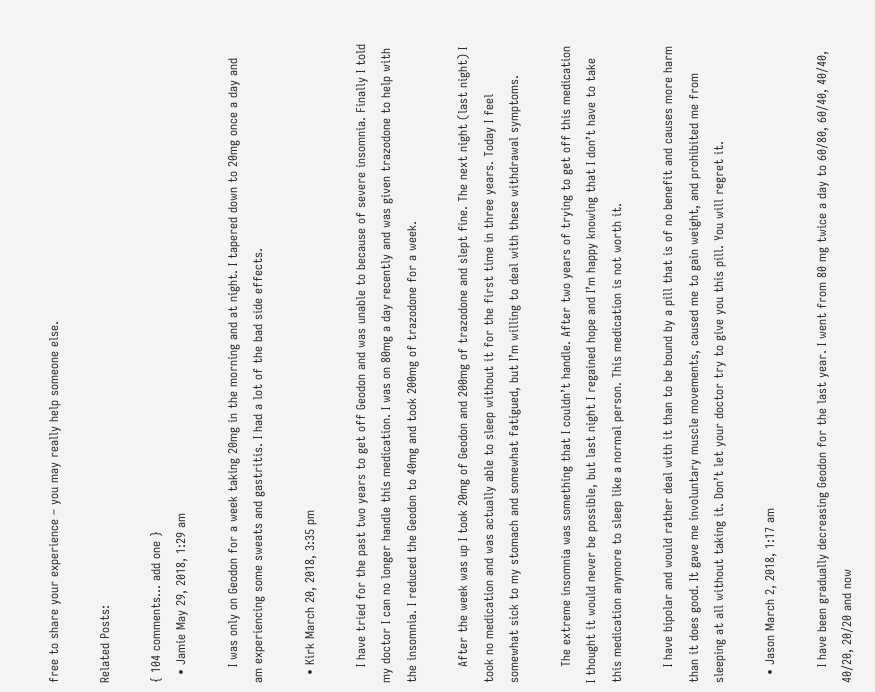free to share your experience – you may really help someone else.

Related Posts:

{ 104 comments… add one }
  • Jamie May 29, 2018, 1:29 am

    I was only on Geodon for a week taking 20mg in the morning and at night. I tapered down to 20mg once a day and am experiencing some sweats and gastritis. I had a lot of the bad side effects.

  • Kirk March 20, 2018, 3:35 pm

    I have tried for the past two years to get off Geodon and was unable to because of severe insomnia. Finally I told my doctor I can no longer handle this medication. I was on 80mg a day recently and was given trazodone to help with the insomnia. I reduced the Geodon to 40mg and took 200mg of trazodone for a week.

    After the week was up I took 20mg of Geodon and 200mg of trazodone and slept fine. The next night (last night) I took no medication and was actually able to sleep without it for the first time in three years. Today I feel somewhat sick to my stomach and somewhat fatigued, but I’m willing to deal with these withdrawal symptoms.

    The extreme insomnia was something that I couldn’t handle. After two years of trying to get off this medication I thought it would never be possible, but last night I regained hope and I’m happy knowing that I don’t have to take this medication anymore to sleep like a normal person. This medication is not worth it.

    I have bipolar and would rather deal with it than to be bound by a pill that is of no benefit and causes more harm than it does good. It gave me involuntary muscle movements, caused me to gain weight, and prohibited me from sleeping at all without taking it. Don’t let your doctor try to give you this pill. You will regret it.

  • Jason March 2, 2018, 1:17 am

    I have been gradually decreasing Geodon for the last year. I went from 80 mg twice a day to 60/80, 60/40, 40/40, 40/20, 20/20 and now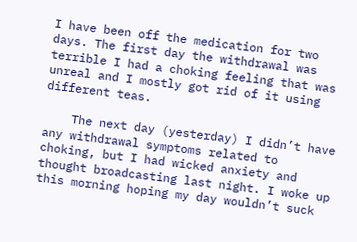I have been off the medication for two days. The first day the withdrawal was terrible I had a choking feeling that was unreal and I mostly got rid of it using different teas.

    The next day (yesterday) I didn’t have any withdrawal symptoms related to choking, but I had wicked anxiety and thought broadcasting last night. I woke up this morning hoping my day wouldn’t suck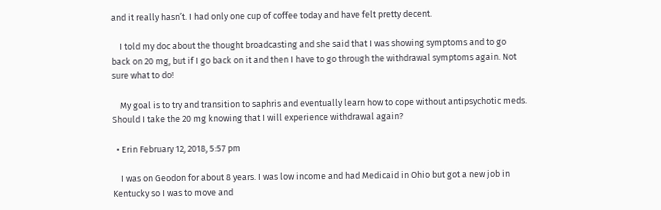and it really hasn’t. I had only one cup of coffee today and have felt pretty decent.

    I told my doc about the thought broadcasting and she said that I was showing symptoms and to go back on 20 mg, but if I go back on it and then I have to go through the withdrawal symptoms again. Not sure what to do!

    My goal is to try and transition to saphris and eventually learn how to cope without antipsychotic meds. Should I take the 20 mg knowing that I will experience withdrawal again?

  • Erin February 12, 2018, 5:57 pm

    I was on Geodon for about 8 years. I was low income and had Medicaid in Ohio but got a new job in Kentucky so I was to move and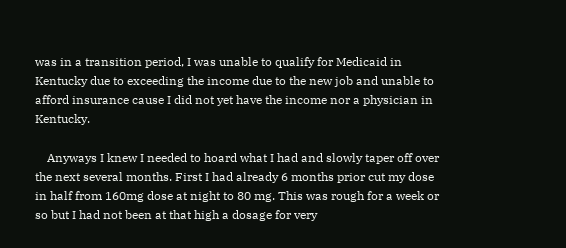was in a transition period, I was unable to qualify for Medicaid in Kentucky due to exceeding the income due to the new job and unable to afford insurance cause I did not yet have the income nor a physician in Kentucky.

    Anyways I knew I needed to hoard what I had and slowly taper off over the next several months. First I had already 6 months prior cut my dose in half from 160mg dose at night to 80 mg. This was rough for a week or so but I had not been at that high a dosage for very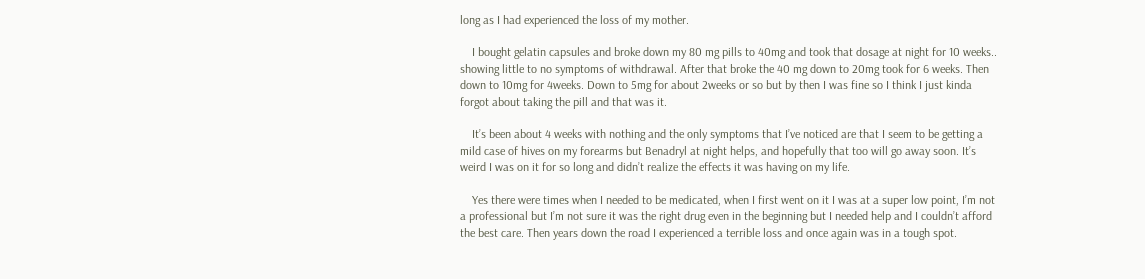long as I had experienced the loss of my mother.

    I bought gelatin capsules and broke down my 80 mg pills to 40mg and took that dosage at night for 10 weeks.. showing little to no symptoms of withdrawal. After that broke the 40 mg down to 20mg took for 6 weeks. Then down to 10mg for 4weeks. Down to 5mg for about 2weeks or so but by then I was fine so I think I just kinda forgot about taking the pill and that was it.

    It’s been about 4 weeks with nothing and the only symptoms that I’ve noticed are that I seem to be getting a mild case of hives on my forearms but Benadryl at night helps, and hopefully that too will go away soon. It’s weird I was on it for so long and didn’t realize the effects it was having on my life.

    Yes there were times when I needed to be medicated, when I first went on it I was at a super low point, I’m not a professional but I’m not sure it was the right drug even in the beginning but I needed help and I couldn’t afford the best care. Then years down the road I experienced a terrible loss and once again was in a tough spot.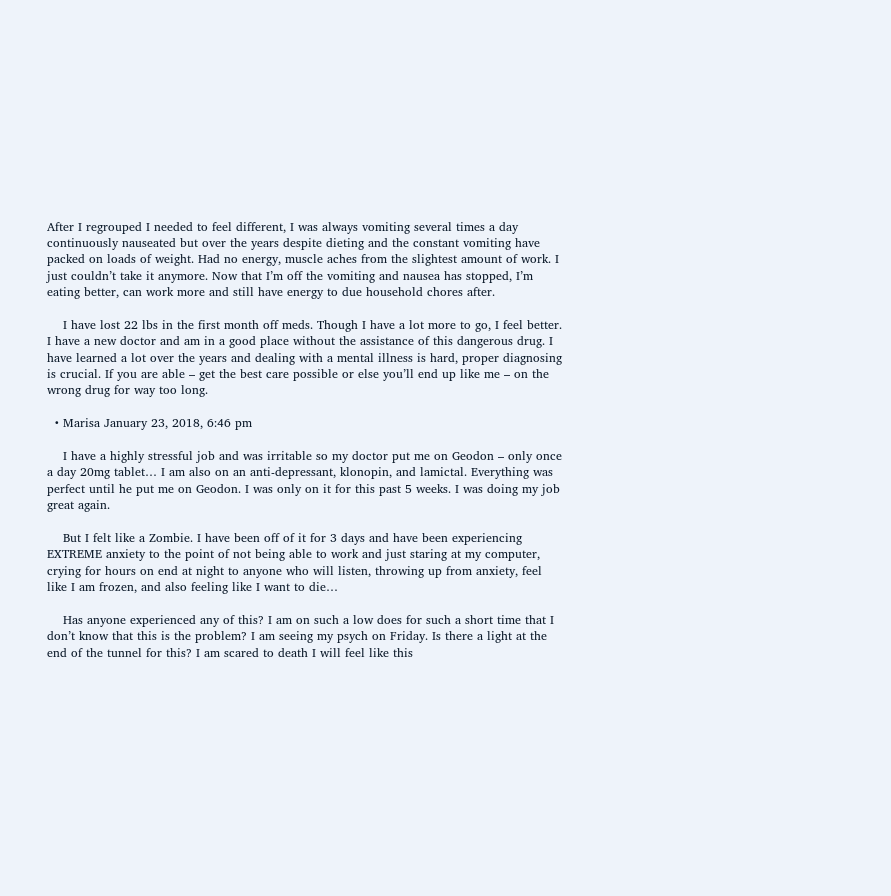After I regrouped I needed to feel different, I was always vomiting several times a day continuously nauseated but over the years despite dieting and the constant vomiting have packed on loads of weight. Had no energy, muscle aches from the slightest amount of work. I just couldn’t take it anymore. Now that I’m off the vomiting and nausea has stopped, I’m eating better, can work more and still have energy to due household chores after.

    I have lost 22 lbs in the first month off meds. Though I have a lot more to go, I feel better. I have a new doctor and am in a good place without the assistance of this dangerous drug. I have learned a lot over the years and dealing with a mental illness is hard, proper diagnosing is crucial. If you are able – get the best care possible or else you’ll end up like me – on the wrong drug for way too long.

  • Marisa January 23, 2018, 6:46 pm

    I have a highly stressful job and was irritable so my doctor put me on Geodon – only once a day 20mg tablet… I am also on an anti-depressant, klonopin, and lamictal. Everything was perfect until he put me on Geodon. I was only on it for this past 5 weeks. I was doing my job great again.

    But I felt like a Zombie. I have been off of it for 3 days and have been experiencing EXTREME anxiety to the point of not being able to work and just staring at my computer, crying for hours on end at night to anyone who will listen, throwing up from anxiety, feel like I am frozen, and also feeling like I want to die…

    Has anyone experienced any of this? I am on such a low does for such a short time that I don’t know that this is the problem? I am seeing my psych on Friday. Is there a light at the end of the tunnel for this? I am scared to death I will feel like this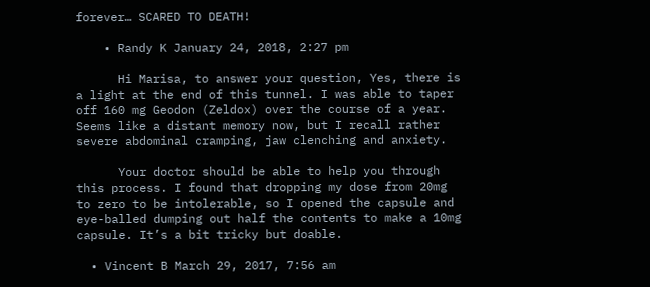forever… SCARED TO DEATH!

    • Randy K January 24, 2018, 2:27 pm

      Hi Marisa, to answer your question, Yes, there is a light at the end of this tunnel. I was able to taper off 160 mg Geodon (Zeldox) over the course of a year. Seems like a distant memory now, but I recall rather severe abdominal cramping, jaw clenching and anxiety.

      Your doctor should be able to help you through this process. I found that dropping my dose from 20mg to zero to be intolerable, so I opened the capsule and eye-balled dumping out half the contents to make a 10mg capsule. It’s a bit tricky but doable.

  • Vincent B March 29, 2017, 7:56 am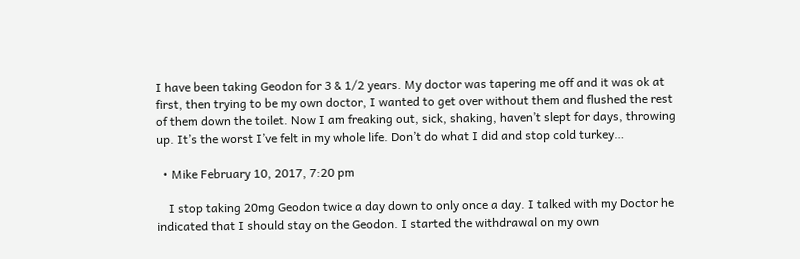I have been taking Geodon for 3 & 1/2 years. My doctor was tapering me off and it was ok at first, then trying to be my own doctor, I wanted to get over without them and flushed the rest of them down the toilet. Now I am freaking out, sick, shaking, haven’t slept for days, throwing up. It’s the worst I’ve felt in my whole life. Don’t do what I did and stop cold turkey…

  • Mike February 10, 2017, 7:20 pm

    I stop taking 20mg Geodon twice a day down to only once a day. I talked with my Doctor he indicated that I should stay on the Geodon. I started the withdrawal on my own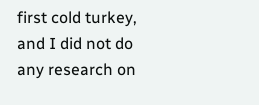first cold turkey, and I did not do any research on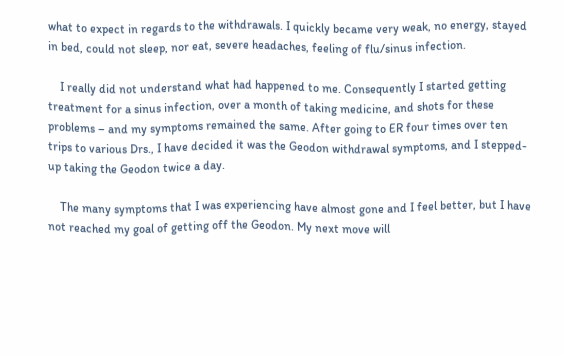what to expect in regards to the withdrawals. I quickly became very weak, no energy, stayed in bed, could not sleep, nor eat, severe headaches, feeling of flu/sinus infection.

    I really did not understand what had happened to me. Consequently I started getting treatment for a sinus infection, over a month of taking medicine, and shots for these problems – and my symptoms remained the same. After going to ER four times over ten trips to various Drs., I have decided it was the Geodon withdrawal symptoms, and I stepped-up taking the Geodon twice a day.

    The many symptoms that I was experiencing have almost gone and I feel better, but I have not reached my goal of getting off the Geodon. My next move will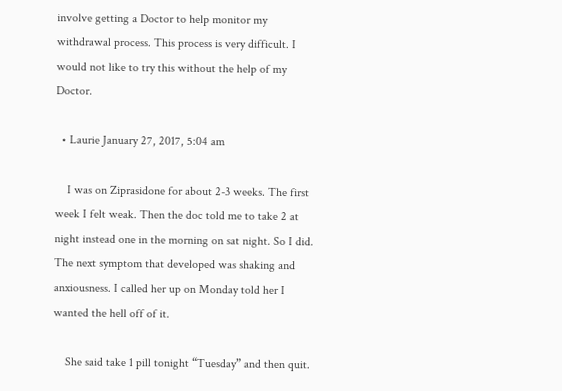involve getting a Doctor to help monitor my withdrawal process. This process is very difficult. I would not like to try this without the help of my Doctor.

  • Laurie January 27, 2017, 5:04 am

    I was on Ziprasidone for about 2-3 weeks. The first week I felt weak. Then the doc told me to take 2 at night instead one in the morning on sat night. So I did. The next symptom that developed was shaking and anxiousness. I called her up on Monday told her I wanted the hell off of it.

    She said take 1 pill tonight “Tuesday” and then quit.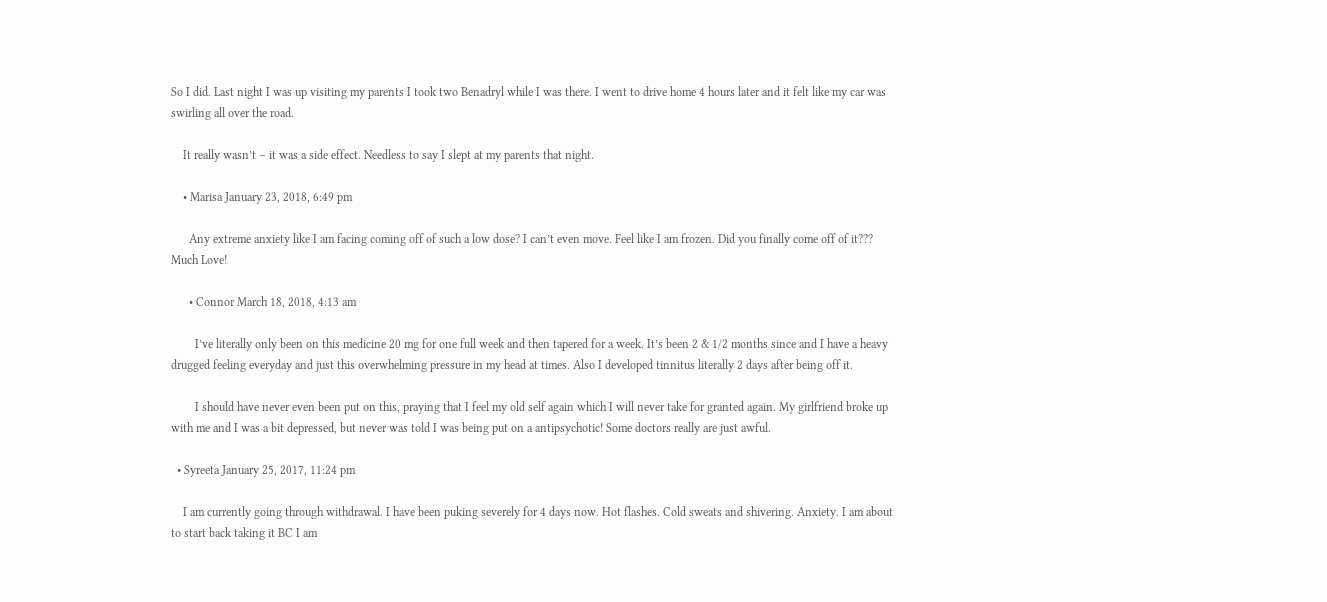So I did. Last night I was up visiting my parents I took two Benadryl while I was there. I went to drive home 4 hours later and it felt like my car was swirling all over the road.

    It really wasn’t – it was a side effect. Needless to say I slept at my parents that night.

    • Marisa January 23, 2018, 6:49 pm

      Any extreme anxiety like I am facing coming off of such a low dose? I can’t even move. Feel like I am frozen. Did you finally come off of it??? Much Love!

      • Connor March 18, 2018, 4:13 am

        I’ve literally only been on this medicine 20 mg for one full week and then tapered for a week. It’s been 2 & 1/2 months since and I have a heavy drugged feeling everyday and just this overwhelming pressure in my head at times. Also I developed tinnitus literally 2 days after being off it.

        I should have never even been put on this, praying that I feel my old self again which I will never take for granted again. My girlfriend broke up with me and I was a bit depressed, but never was told I was being put on a antipsychotic! Some doctors really are just awful.

  • Syreeta January 25, 2017, 11:24 pm

    I am currently going through withdrawal. I have been puking severely for 4 days now. Hot flashes. Cold sweats and shivering. Anxiety. I am about to start back taking it BC I am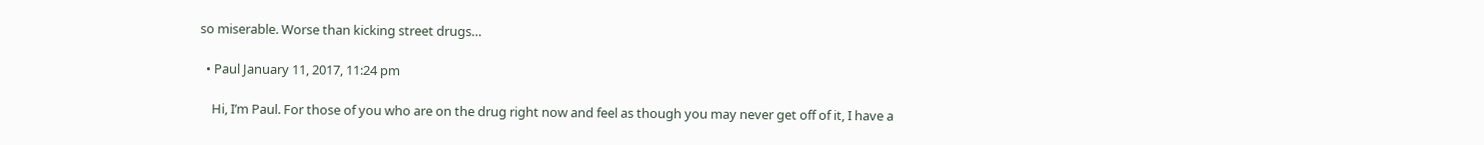so miserable. Worse than kicking street drugs…

  • Paul January 11, 2017, 11:24 pm

    Hi, I’m Paul. For those of you who are on the drug right now and feel as though you may never get off of it, I have a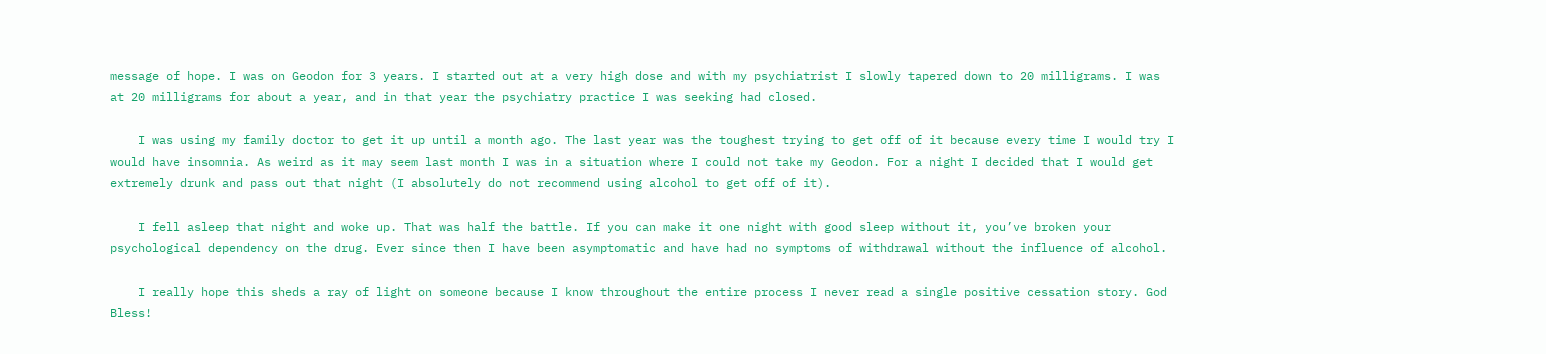message of hope. I was on Geodon for 3 years. I started out at a very high dose and with my psychiatrist I slowly tapered down to 20 milligrams. I was at 20 milligrams for about a year, and in that year the psychiatry practice I was seeking had closed.

    I was using my family doctor to get it up until a month ago. The last year was the toughest trying to get off of it because every time I would try I would have insomnia. As weird as it may seem last month I was in a situation where I could not take my Geodon. For a night I decided that I would get extremely drunk and pass out that night (I absolutely do not recommend using alcohol to get off of it).

    I fell asleep that night and woke up. That was half the battle. If you can make it one night with good sleep without it, you’ve broken your psychological dependency on the drug. Ever since then I have been asymptomatic and have had no symptoms of withdrawal without the influence of alcohol.

    I really hope this sheds a ray of light on someone because I know throughout the entire process I never read a single positive cessation story. God Bless!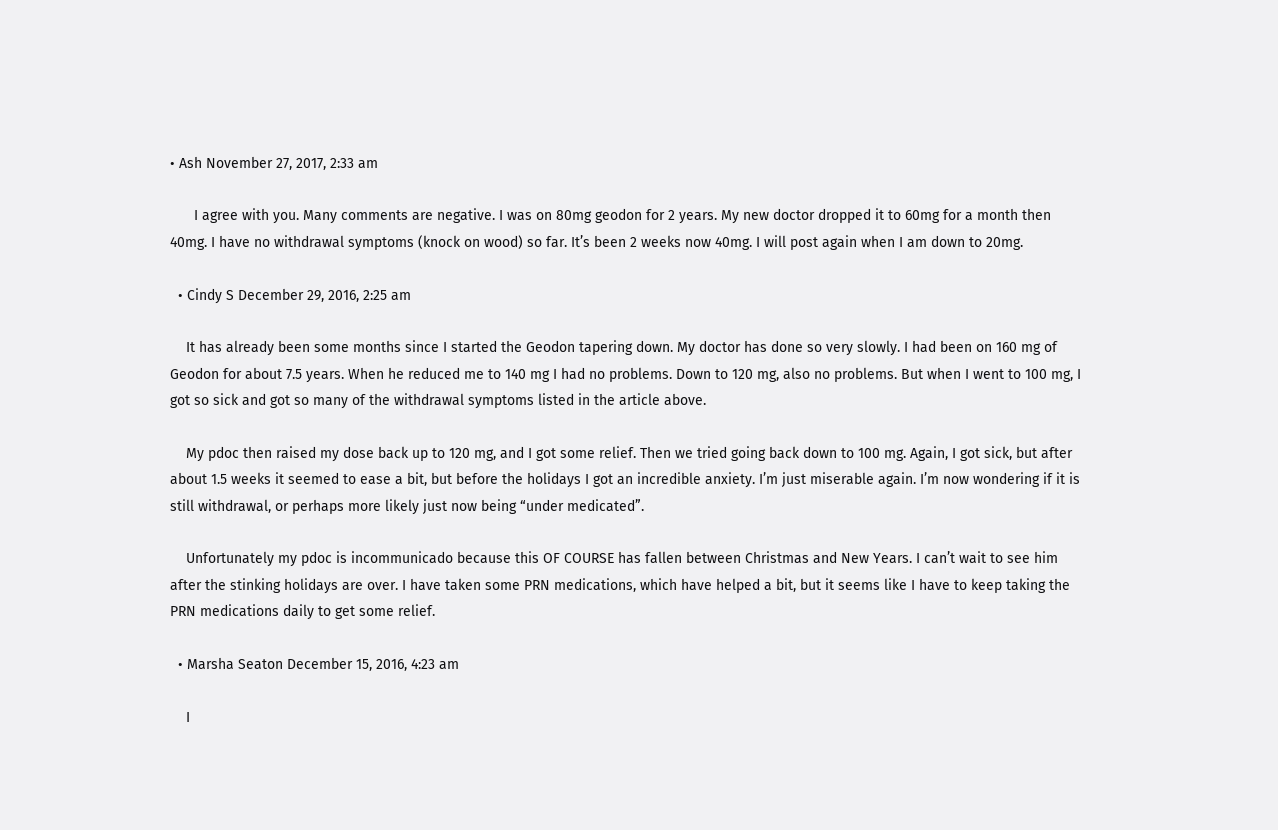• Ash November 27, 2017, 2:33 am

      I agree with you. Many comments are negative. I was on 80mg geodon for 2 years. My new doctor dropped it to 60mg for a month then 40mg. I have no withdrawal symptoms (knock on wood) so far. It’s been 2 weeks now 40mg. I will post again when I am down to 20mg.

  • Cindy S December 29, 2016, 2:25 am

    It has already been some months since I started the Geodon tapering down. My doctor has done so very slowly. I had been on 160 mg of Geodon for about 7.5 years. When he reduced me to 140 mg I had no problems. Down to 120 mg, also no problems. But when I went to 100 mg, I got so sick and got so many of the withdrawal symptoms listed in the article above.

    My pdoc then raised my dose back up to 120 mg, and I got some relief. Then we tried going back down to 100 mg. Again, I got sick, but after about 1.5 weeks it seemed to ease a bit, but before the holidays I got an incredible anxiety. I’m just miserable again. I’m now wondering if it is still withdrawal, or perhaps more likely just now being “under medicated”.

    Unfortunately my pdoc is incommunicado because this OF COURSE has fallen between Christmas and New Years. I can’t wait to see him after the stinking holidays are over. I have taken some PRN medications, which have helped a bit, but it seems like I have to keep taking the PRN medications daily to get some relief.

  • Marsha Seaton December 15, 2016, 4:23 am

    I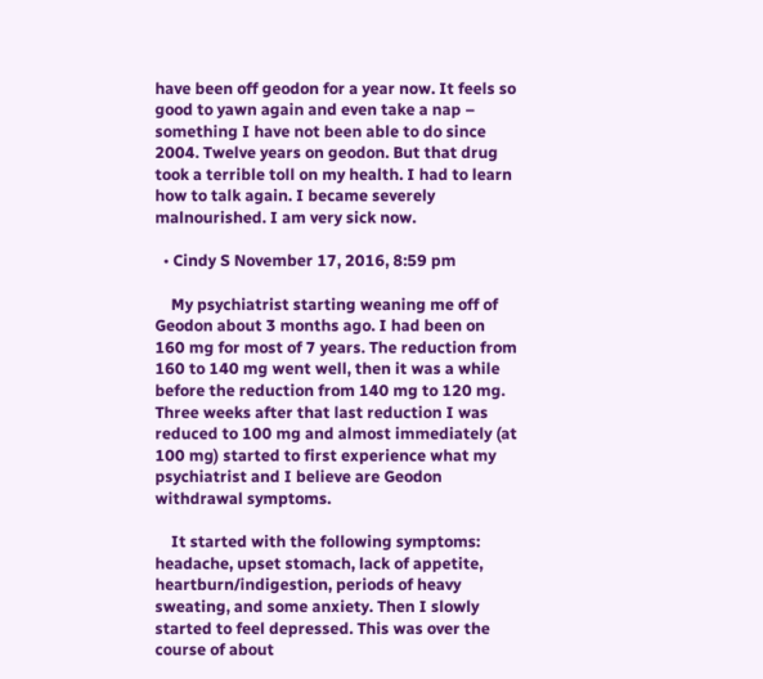have been off geodon for a year now. It feels so good to yawn again and even take a nap – something I have not been able to do since 2004. Twelve years on geodon. But that drug took a terrible toll on my health. I had to learn how to talk again. I became severely malnourished. I am very sick now.

  • Cindy S November 17, 2016, 8:59 pm

    My psychiatrist starting weaning me off of Geodon about 3 months ago. I had been on 160 mg for most of 7 years. The reduction from 160 to 140 mg went well, then it was a while before the reduction from 140 mg to 120 mg. Three weeks after that last reduction I was reduced to 100 mg and almost immediately (at 100 mg) started to first experience what my psychiatrist and I believe are Geodon withdrawal symptoms.

    It started with the following symptoms: headache, upset stomach, lack of appetite, heartburn/indigestion, periods of heavy sweating, and some anxiety. Then I slowly started to feel depressed. This was over the course of about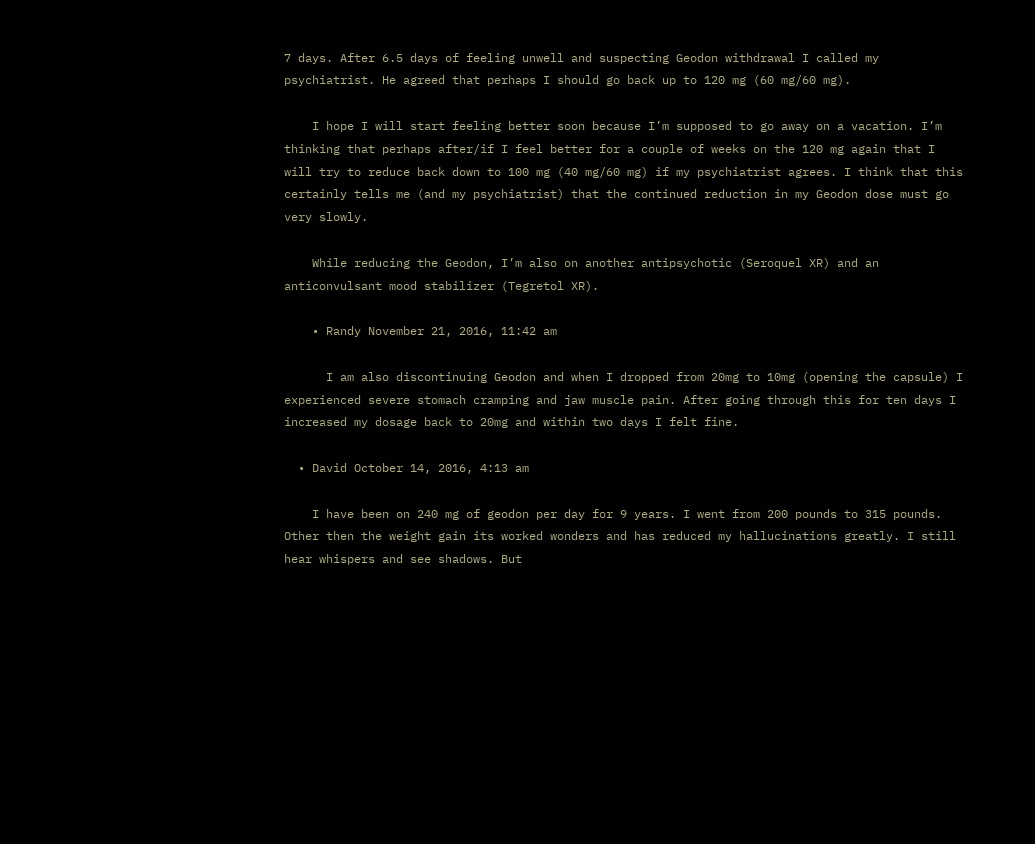7 days. After 6.5 days of feeling unwell and suspecting Geodon withdrawal I called my psychiatrist. He agreed that perhaps I should go back up to 120 mg (60 mg/60 mg).

    I hope I will start feeling better soon because I’m supposed to go away on a vacation. I’m thinking that perhaps after/if I feel better for a couple of weeks on the 120 mg again that I will try to reduce back down to 100 mg (40 mg/60 mg) if my psychiatrist agrees. I think that this certainly tells me (and my psychiatrist) that the continued reduction in my Geodon dose must go very slowly.

    While reducing the Geodon, I’m also on another antipsychotic (Seroquel XR) and an anticonvulsant mood stabilizer (Tegretol XR).

    • Randy November 21, 2016, 11:42 am

      I am also discontinuing Geodon and when I dropped from 20mg to 10mg (opening the capsule) I experienced severe stomach cramping and jaw muscle pain. After going through this for ten days I increased my dosage back to 20mg and within two days I felt fine.

  • David October 14, 2016, 4:13 am

    I have been on 240 mg of geodon per day for 9 years. I went from 200 pounds to 315 pounds. Other then the weight gain its worked wonders and has reduced my hallucinations greatly. I still hear whispers and see shadows. But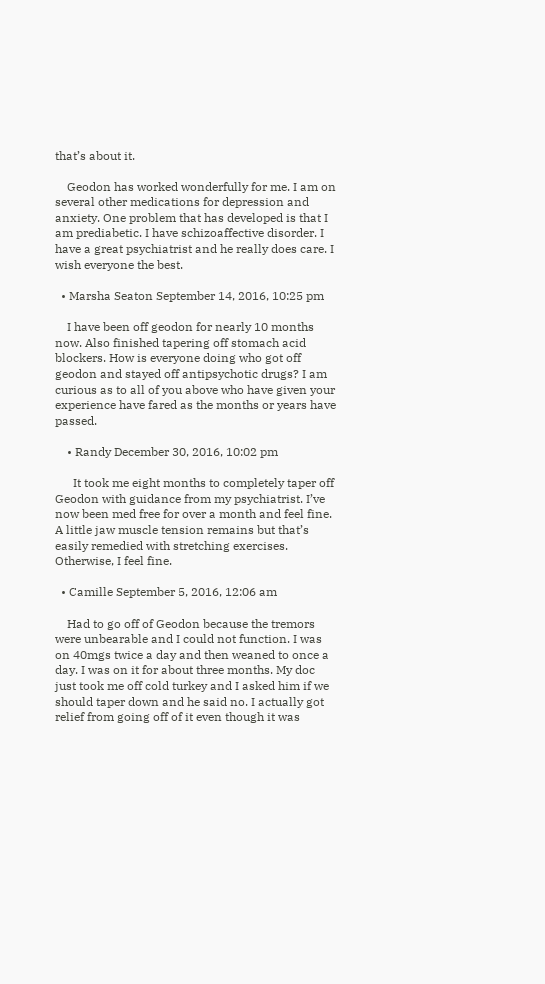that’s about it.

    Geodon has worked wonderfully for me. I am on several other medications for depression and anxiety. One problem that has developed is that I am prediabetic. I have schizoaffective disorder. I have a great psychiatrist and he really does care. I wish everyone the best.

  • Marsha Seaton September 14, 2016, 10:25 pm

    I have been off geodon for nearly 10 months now. Also finished tapering off stomach acid blockers. How is everyone doing who got off geodon and stayed off antipsychotic drugs? I am curious as to all of you above who have given your experience have fared as the months or years have passed.

    • Randy December 30, 2016, 10:02 pm

      It took me eight months to completely taper off Geodon with guidance from my psychiatrist. I’ve now been med free for over a month and feel fine. A little jaw muscle tension remains but that’s easily remedied with stretching exercises. Otherwise, I feel fine.

  • Camille September 5, 2016, 12:06 am

    Had to go off of Geodon because the tremors were unbearable and I could not function. I was on 40mgs twice a day and then weaned to once a day. I was on it for about three months. My doc just took me off cold turkey and I asked him if we should taper down and he said no. I actually got relief from going off of it even though it was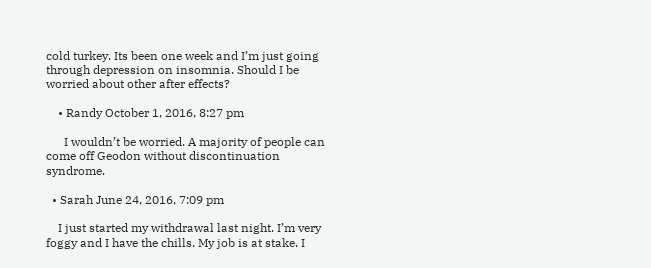cold turkey. Its been one week and I’m just going through depression on insomnia. Should I be worried about other after effects?

    • Randy October 1, 2016, 8:27 pm

      I wouldn’t be worried. A majority of people can come off Geodon without discontinuation syndrome.

  • Sarah June 24, 2016, 7:09 pm

    I just started my withdrawal last night. I’m very foggy and I have the chills. My job is at stake. I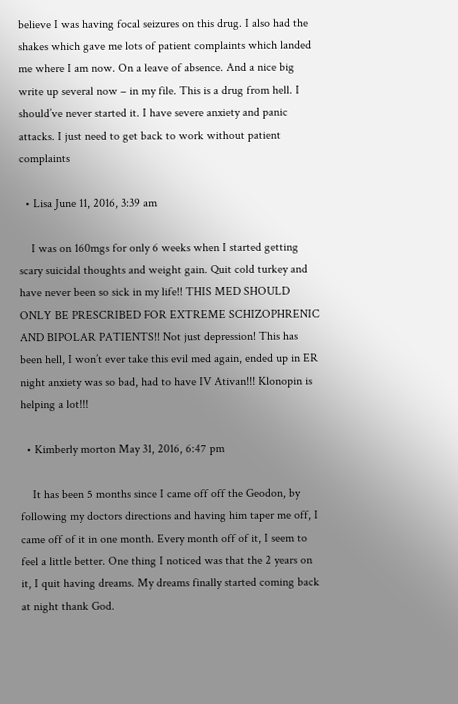believe I was having focal seizures on this drug. I also had the shakes which gave me lots of patient complaints which landed me where I am now. On a leave of absence. And a nice big write up several now – in my file. This is a drug from hell. I should’ve never started it. I have severe anxiety and panic attacks. I just need to get back to work without patient complaints

  • Lisa June 11, 2016, 3:39 am

    I was on 160mgs for only 6 weeks when I started getting scary suicidal thoughts and weight gain. Quit cold turkey and have never been so sick in my life!! THIS MED SHOULD ONLY BE PRESCRIBED FOR EXTREME SCHIZOPHRENIC AND BIPOLAR PATIENTS!! Not just depression! This has been hell, I won’t ever take this evil med again, ended up in ER night anxiety was so bad, had to have IV Ativan!!! Klonopin is helping a lot!!!

  • Kimberly morton May 31, 2016, 6:47 pm

    It has been 5 months since I came off off the Geodon, by following my doctors directions and having him taper me off, I came off of it in one month. Every month off of it, I seem to feel a little better. One thing I noticed was that the 2 years on it, I quit having dreams. My dreams finally started coming back at night thank God.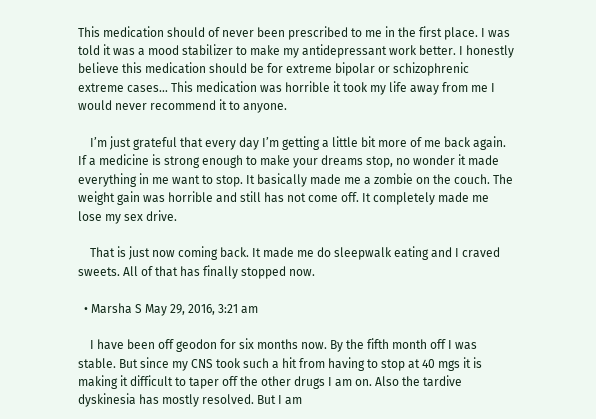This medication should of never been prescribed to me in the first place. I was told it was a mood stabilizer to make my antidepressant work better. I honestly believe this medication should be for extreme bipolar or schizophrenic extreme cases… This medication was horrible it took my life away from me I would never recommend it to anyone.

    I’m just grateful that every day I’m getting a little bit more of me back again. If a medicine is strong enough to make your dreams stop, no wonder it made everything in me want to stop. It basically made me a zombie on the couch. The weight gain was horrible and still has not come off. It completely made me lose my sex drive.

    That is just now coming back. It made me do sleepwalk eating and I craved sweets. All of that has finally stopped now.

  • Marsha S May 29, 2016, 3:21 am

    I have been off geodon for six months now. By the fifth month off I was stable. But since my CNS took such a hit from having to stop at 40 mgs it is making it difficult to taper off the other drugs I am on. Also the tardive dyskinesia has mostly resolved. But I am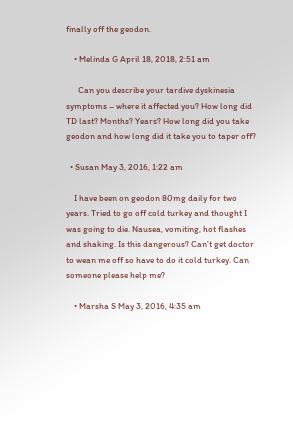finally off the geodon.

    • Melinda G April 18, 2018, 2:51 am

      Can you describe your tardive dyskinesia symptoms – where it affected you? How long did TD last? Months? Years? How long did you take geodon and how long did it take you to taper off?

  • Susan May 3, 2016, 1:22 am

    I have been on geodon 80mg daily for two years. Tried to go off cold turkey and thought I was going to die. Nausea, vomiting, hot flashes and shaking. Is this dangerous? Can’t get doctor to wean me off so have to do it cold turkey. Can someone please help me?

    • Marsha S May 3, 2016, 4:35 am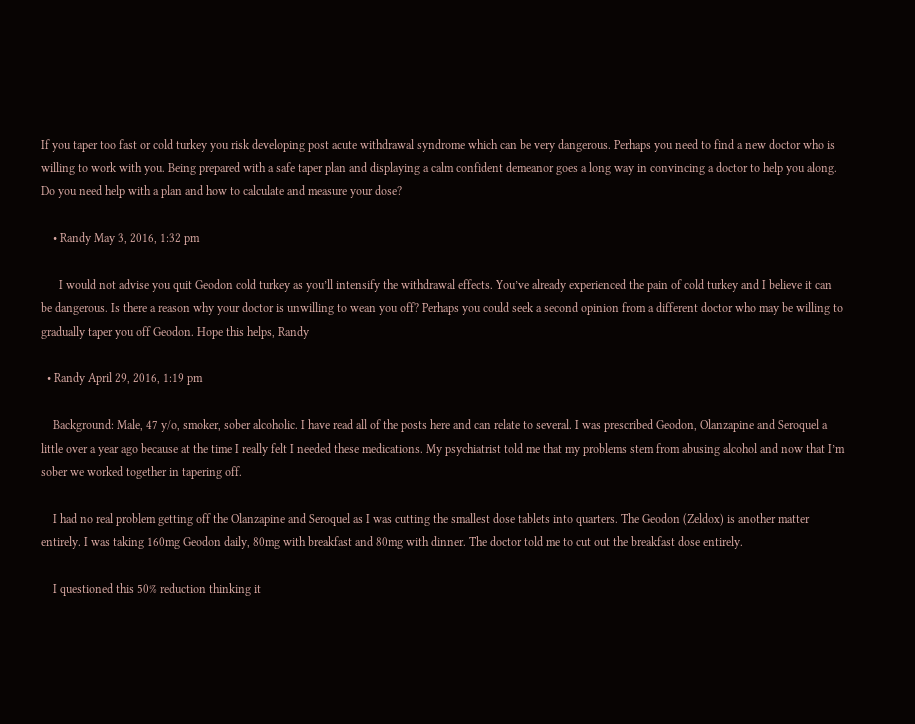If you taper too fast or cold turkey you risk developing post acute withdrawal syndrome which can be very dangerous. Perhaps you need to find a new doctor who is willing to work with you. Being prepared with a safe taper plan and displaying a calm confident demeanor goes a long way in convincing a doctor to help you along. Do you need help with a plan and how to calculate and measure your dose?

    • Randy May 3, 2016, 1:32 pm

      I would not advise you quit Geodon cold turkey as you’ll intensify the withdrawal effects. You’ve already experienced the pain of cold turkey and I believe it can be dangerous. Is there a reason why your doctor is unwilling to wean you off? Perhaps you could seek a second opinion from a different doctor who may be willing to gradually taper you off Geodon. Hope this helps, Randy

  • Randy April 29, 2016, 1:19 pm

    Background: Male, 47 y/o, smoker, sober alcoholic. I have read all of the posts here and can relate to several. I was prescribed Geodon, Olanzapine and Seroquel a little over a year ago because at the time I really felt I needed these medications. My psychiatrist told me that my problems stem from abusing alcohol and now that I’m sober we worked together in tapering off.

    I had no real problem getting off the Olanzapine and Seroquel as I was cutting the smallest dose tablets into quarters. The Geodon (Zeldox) is another matter entirely. I was taking 160mg Geodon daily, 80mg with breakfast and 80mg with dinner. The doctor told me to cut out the breakfast dose entirely.

    I questioned this 50% reduction thinking it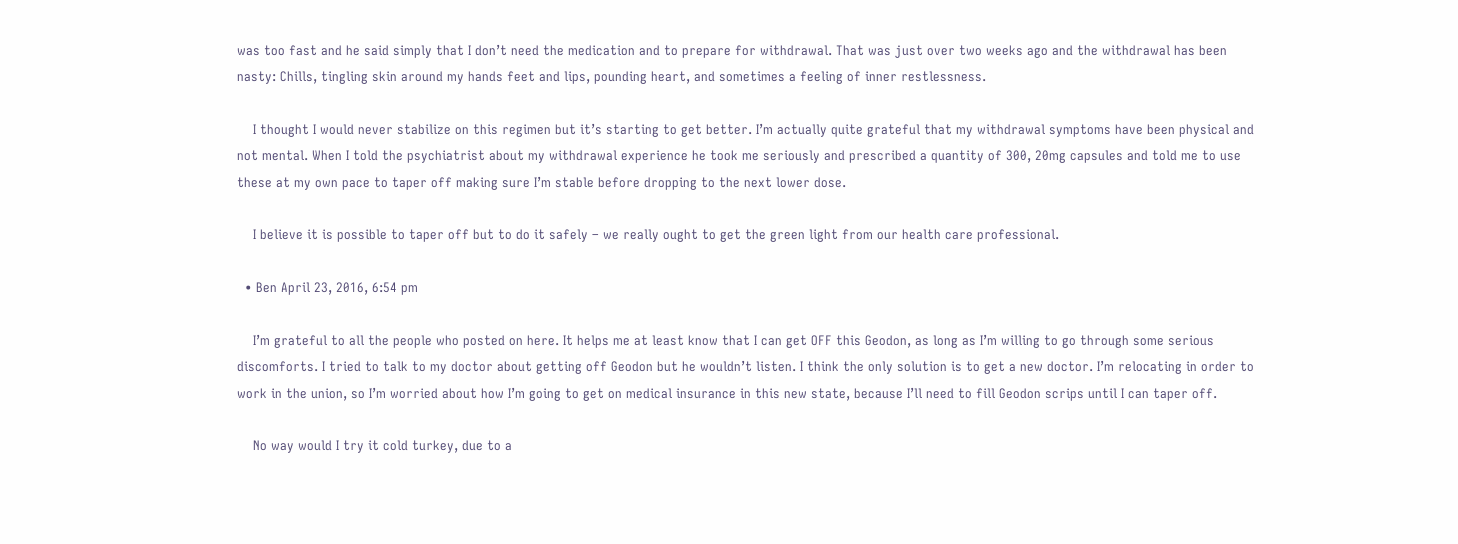was too fast and he said simply that I don’t need the medication and to prepare for withdrawal. That was just over two weeks ago and the withdrawal has been nasty: Chills, tingling skin around my hands feet and lips, pounding heart, and sometimes a feeling of inner restlessness.

    I thought I would never stabilize on this regimen but it’s starting to get better. I’m actually quite grateful that my withdrawal symptoms have been physical and not mental. When I told the psychiatrist about my withdrawal experience he took me seriously and prescribed a quantity of 300, 20mg capsules and told me to use these at my own pace to taper off making sure I’m stable before dropping to the next lower dose.

    I believe it is possible to taper off but to do it safely – we really ought to get the green light from our health care professional.

  • Ben April 23, 2016, 6:54 pm

    I’m grateful to all the people who posted on here. It helps me at least know that I can get OFF this Geodon, as long as I’m willing to go through some serious discomforts. I tried to talk to my doctor about getting off Geodon but he wouldn’t listen. I think the only solution is to get a new doctor. I’m relocating in order to work in the union, so I’m worried about how I’m going to get on medical insurance in this new state, because I’ll need to fill Geodon scrips until I can taper off.

    No way would I try it cold turkey, due to a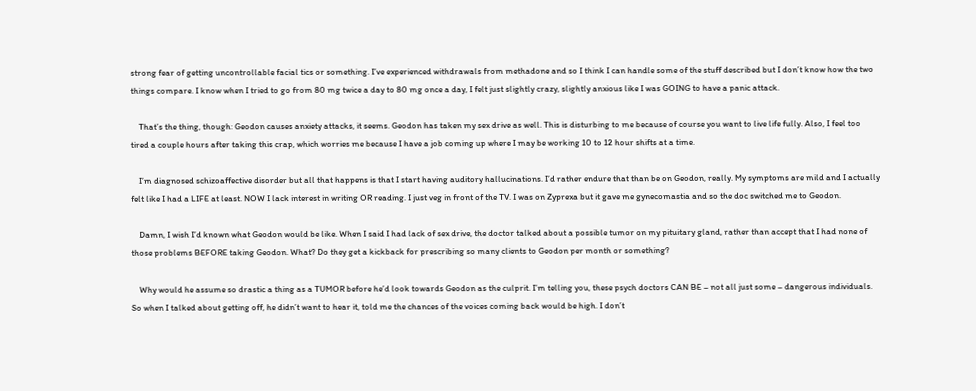strong fear of getting uncontrollable facial tics or something. I’ve experienced withdrawals from methadone and so I think I can handle some of the stuff described but I don’t know how the two things compare. I know when I tried to go from 80 mg twice a day to 80 mg once a day, I felt just slightly crazy, slightly anxious like I was GOING to have a panic attack.

    That’s the thing, though: Geodon causes anxiety attacks, it seems. Geodon has taken my sex drive as well. This is disturbing to me because of course you want to live life fully. Also, I feel too tired a couple hours after taking this crap, which worries me because I have a job coming up where I may be working 10 to 12 hour shifts at a time.

    I’m diagnosed schizoaffective disorder but all that happens is that I start having auditory hallucinations. I’d rather endure that than be on Geodon, really. My symptoms are mild and I actually felt like I had a LIFE at least. NOW I lack interest in writing OR reading. I just veg in front of the TV. I was on Zyprexa but it gave me gynecomastia and so the doc switched me to Geodon.

    Damn, I wish I’d known what Geodon would be like. When I said I had lack of sex drive, the doctor talked about a possible tumor on my pituitary gland, rather than accept that I had none of those problems BEFORE taking Geodon. What? Do they get a kickback for prescribing so many clients to Geodon per month or something?

    Why would he assume so drastic a thing as a TUMOR before he’d look towards Geodon as the culprit. I’m telling you, these psych doctors CAN BE – not all just some – dangerous individuals. So when I talked about getting off, he didn’t want to hear it, told me the chances of the voices coming back would be high. I don’t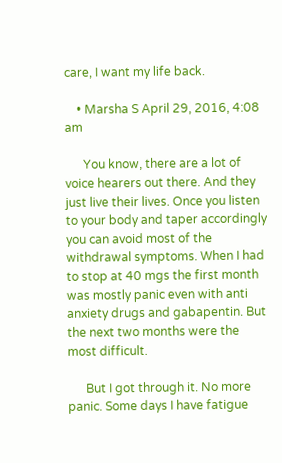care, I want my life back.

    • Marsha S April 29, 2016, 4:08 am

      You know, there are a lot of voice hearers out there. And they just live their lives. Once you listen to your body and taper accordingly you can avoid most of the withdrawal symptoms. When I had to stop at 40 mgs the first month was mostly panic even with anti anxiety drugs and gabapentin. But the next two months were the most difficult.

      But I got through it. No more panic. Some days I have fatigue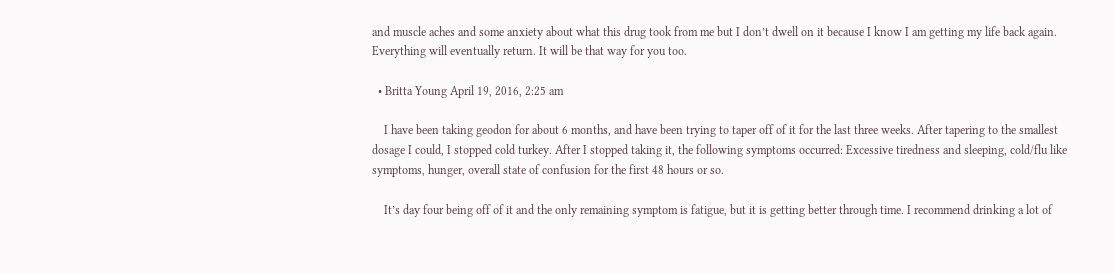and muscle aches and some anxiety about what this drug took from me but I don’t dwell on it because I know I am getting my life back again. Everything will eventually return. It will be that way for you too.

  • Britta Young April 19, 2016, 2:25 am

    I have been taking geodon for about 6 months, and have been trying to taper off of it for the last three weeks. After tapering to the smallest dosage I could, I stopped cold turkey. After I stopped taking it, the following symptoms occurred: Excessive tiredness and sleeping, cold/flu like symptoms, hunger, overall state of confusion for the first 48 hours or so.

    It’s day four being off of it and the only remaining symptom is fatigue, but it is getting better through time. I recommend drinking a lot of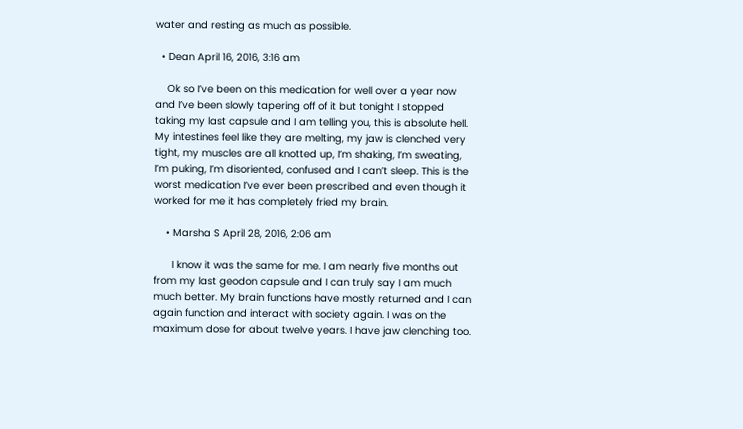water and resting as much as possible.

  • Dean April 16, 2016, 3:16 am

    Ok so I’ve been on this medication for well over a year now and I’ve been slowly tapering off of it but tonight I stopped taking my last capsule and I am telling you, this is absolute hell. My intestines feel like they are melting, my jaw is clenched very tight, my muscles are all knotted up, I’m shaking, I’m sweating, I’m puking, I’m disoriented, confused and I can’t sleep. This is the worst medication I’ve ever been prescribed and even though it worked for me it has completely fried my brain.

    • Marsha S April 28, 2016, 2:06 am

      I know it was the same for me. I am nearly five months out from my last geodon capsule and I can truly say I am much much better. My brain functions have mostly returned and I can again function and interact with society again. I was on the maximum dose for about twelve years. I have jaw clenching too.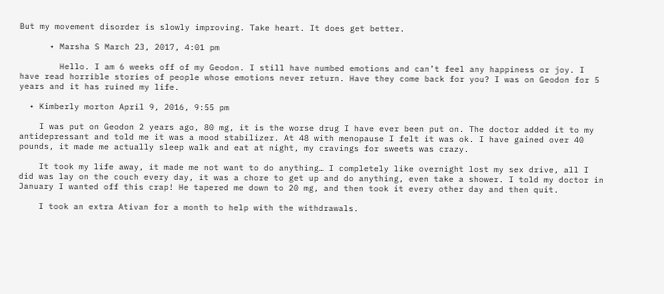But my movement disorder is slowly improving. Take heart. It does get better.

      • Marsha S March 23, 2017, 4:01 pm

        Hello. I am 6 weeks off of my Geodon. I still have numbed emotions and can’t feel any happiness or joy. I have read horrible stories of people whose emotions never return. Have they come back for you? I was on Geodon for 5 years and it has ruined my life.

  • Kimberly morton April 9, 2016, 9:55 pm

    I was put on Geodon 2 years ago, 80 mg, it is the worse drug I have ever been put on. The doctor added it to my antidepressant and told me it was a mood stabilizer. At 48 with menopause I felt it was ok. I have gained over 40 pounds, it made me actually sleep walk and eat at night, my cravings for sweets was crazy.

    It took my life away, it made me not want to do anything… I completely like overnight lost my sex drive, all I did was lay on the couch every day, it was a chore to get up and do anything, even take a shower. I told my doctor in January I wanted off this crap! He tapered me down to 20 mg, and then took it every other day and then quit.

    I took an extra Ativan for a month to help with the withdrawals.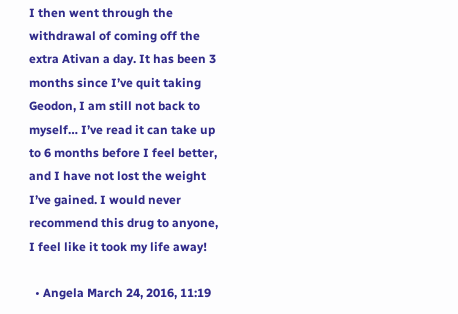I then went through the withdrawal of coming off the extra Ativan a day. It has been 3 months since I’ve quit taking Geodon, I am still not back to myself… I’ve read it can take up to 6 months before I feel better, and I have not lost the weight I’ve gained. I would never recommend this drug to anyone, I feel like it took my life away!

  • Angela March 24, 2016, 11:19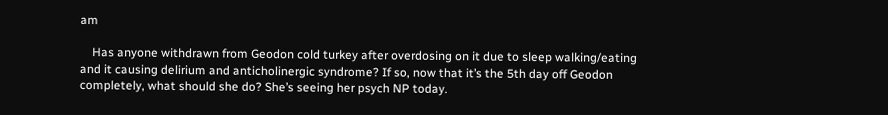am

    Has anyone withdrawn from Geodon cold turkey after overdosing on it due to sleep walking/eating and it causing delirium and anticholinergic syndrome? If so, now that it’s the 5th day off Geodon completely, what should she do? She’s seeing her psych NP today.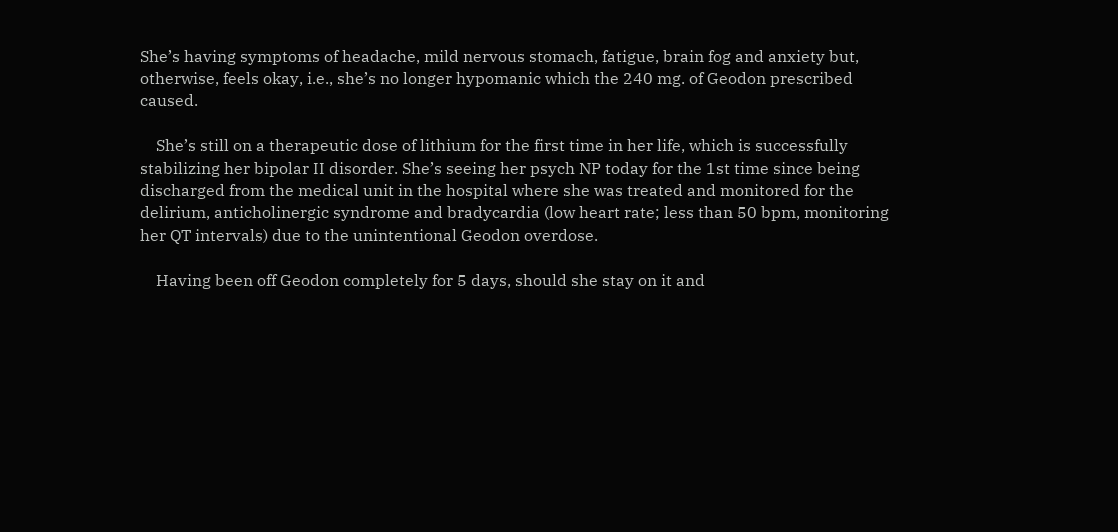She’s having symptoms of headache, mild nervous stomach, fatigue, brain fog and anxiety but, otherwise, feels okay, i.e., she’s no longer hypomanic which the 240 mg. of Geodon prescribed caused.

    She’s still on a therapeutic dose of lithium for the first time in her life, which is successfully stabilizing her bipolar II disorder. She’s seeing her psych NP today for the 1st time since being discharged from the medical unit in the hospital where she was treated and monitored for the delirium, anticholinergic syndrome and bradycardia (low heart rate; less than 50 bpm, monitoring her QT intervals) due to the unintentional Geodon overdose.

    Having been off Geodon completely for 5 days, should she stay on it and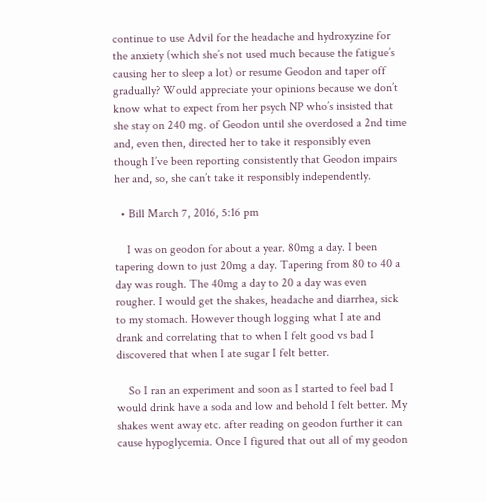continue to use Advil for the headache and hydroxyzine for the anxiety (which she’s not used much because the fatigue’s causing her to sleep a lot) or resume Geodon and taper off gradually? Would appreciate your opinions because we don’t know what to expect from her psych NP who’s insisted that she stay on 240 mg. of Geodon until she overdosed a 2nd time and, even then, directed her to take it responsibly even though I’ve been reporting consistently that Geodon impairs her and, so, she can’t take it responsibly independently.

  • Bill March 7, 2016, 5:16 pm

    I was on geodon for about a year. 80mg a day. I been tapering down to just 20mg a day. Tapering from 80 to 40 a day was rough. The 40mg a day to 20 a day was even rougher. I would get the shakes, headache and diarrhea, sick to my stomach. However though logging what I ate and drank and correlating that to when I felt good vs bad I discovered that when I ate sugar I felt better.

    So I ran an experiment and soon as I started to feel bad I would drink have a soda and low and behold I felt better. My shakes went away etc. after reading on geodon further it can cause hypoglycemia. Once I figured that out all of my geodon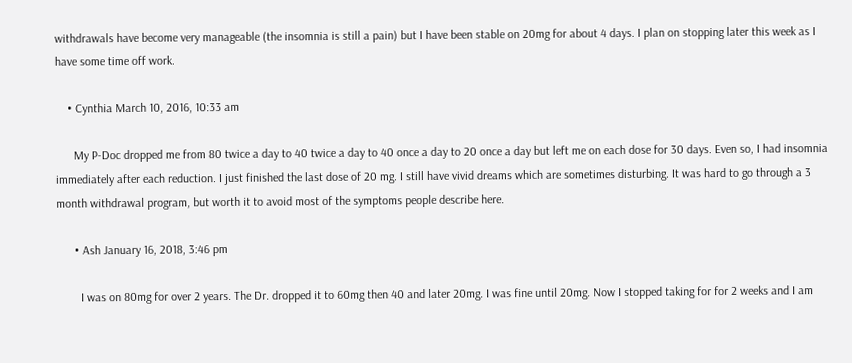withdrawals have become very manageable (the insomnia is still a pain) but I have been stable on 20mg for about 4 days. I plan on stopping later this week as I have some time off work.

    • Cynthia March 10, 2016, 10:33 am

      My P-Doc dropped me from 80 twice a day to 40 twice a day to 40 once a day to 20 once a day but left me on each dose for 30 days. Even so, I had insomnia immediately after each reduction. I just finished the last dose of 20 mg. I still have vivid dreams which are sometimes disturbing. It was hard to go through a 3 month withdrawal program, but worth it to avoid most of the symptoms people describe here.

      • Ash January 16, 2018, 3:46 pm

        I was on 80mg for over 2 years. The Dr. dropped it to 60mg then 40 and later 20mg. I was fine until 20mg. Now I stopped taking for for 2 weeks and I am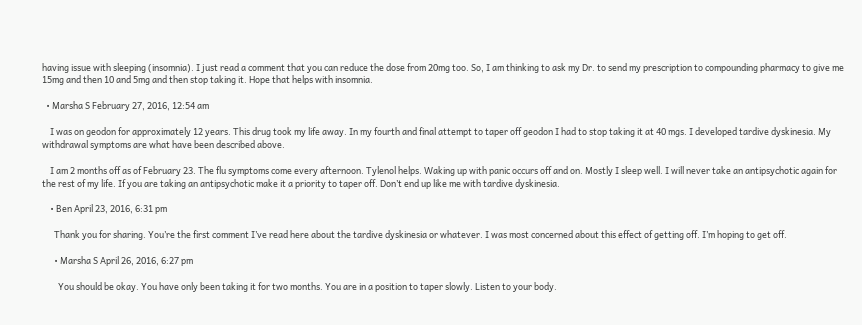having issue with sleeping (insomnia). I just read a comment that you can reduce the dose from 20mg too. So, I am thinking to ask my Dr. to send my prescription to compounding pharmacy to give me 15mg and then 10 and 5mg and then stop taking it. Hope that helps with insomnia.

  • Marsha S February 27, 2016, 12:54 am

    I was on geodon for approximately 12 years. This drug took my life away. In my fourth and final attempt to taper off geodon I had to stop taking it at 40 mgs. I developed tardive dyskinesia. My withdrawal symptoms are what have been described above.

    I am 2 months off as of February 23. The flu symptoms come every afternoon. Tylenol helps. Waking up with panic occurs off and on. Mostly I sleep well. I will never take an antipsychotic again for the rest of my life. If you are taking an antipsychotic make it a priority to taper off. Don’t end up like me with tardive dyskinesia.

    • Ben April 23, 2016, 6:31 pm

      Thank you for sharing. You’re the first comment I’ve read here about the tardive dyskinesia or whatever. I was most concerned about this effect of getting off. I’m hoping to get off.

      • Marsha S April 26, 2016, 6:27 pm

        You should be okay. You have only been taking it for two months. You are in a position to taper slowly. Listen to your body.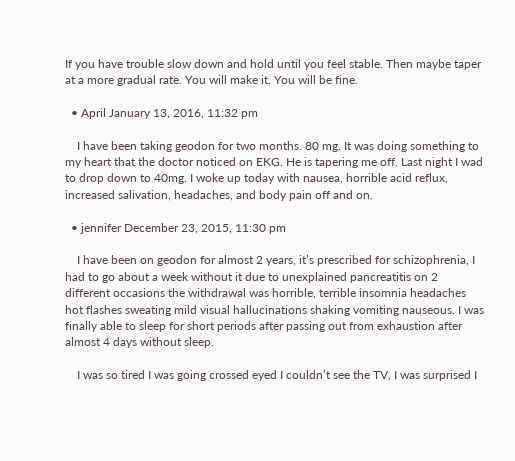If you have trouble slow down and hold until you feel stable. Then maybe taper at a more gradual rate. You will make it. You will be fine.

  • April January 13, 2016, 11:32 pm

    I have been taking geodon for two months. 80 mg. It was doing something to my heart that the doctor noticed on EKG. He is tapering me off. Last night I wad to drop down to 40mg. I woke up today with nausea, horrible acid reflux, increased salivation, headaches, and body pain off and on.

  • jennifer December 23, 2015, 11:30 pm

    I have been on geodon for almost 2 years, it’s prescribed for schizophrenia, I had to go about a week without it due to unexplained pancreatitis on 2 different occasions the withdrawal was horrible, terrible insomnia headaches hot flashes sweating mild visual hallucinations shaking vomiting nauseous. I was finally able to sleep for short periods after passing out from exhaustion after almost 4 days without sleep.

    I was so tired I was going crossed eyed I couldn’t see the TV, I was surprised I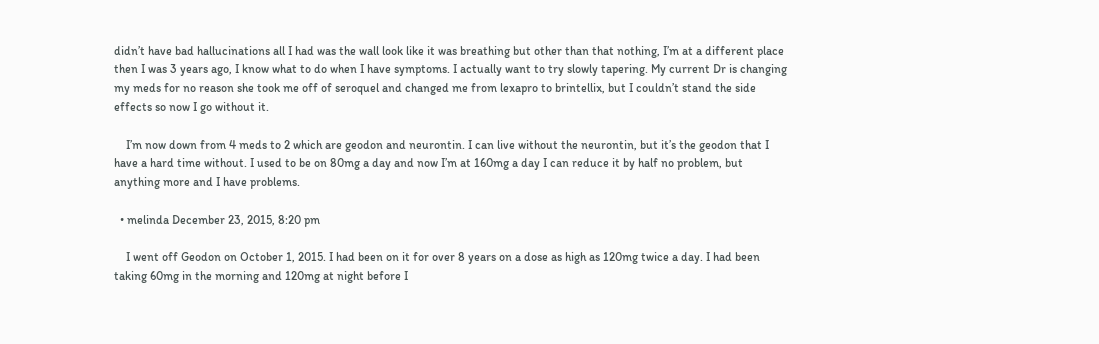didn’t have bad hallucinations all I had was the wall look like it was breathing but other than that nothing, I’m at a different place then I was 3 years ago, I know what to do when I have symptoms. I actually want to try slowly tapering. My current Dr is changing my meds for no reason she took me off of seroquel and changed me from lexapro to brintellix, but I couldn’t stand the side effects so now I go without it.

    I’m now down from 4 meds to 2 which are geodon and neurontin. I can live without the neurontin, but it’s the geodon that I have a hard time without. I used to be on 80mg a day and now I’m at 160mg a day I can reduce it by half no problem, but anything more and I have problems.

  • melinda December 23, 2015, 8:20 pm

    I went off Geodon on October 1, 2015. I had been on it for over 8 years on a dose as high as 120mg twice a day. I had been taking 60mg in the morning and 120mg at night before I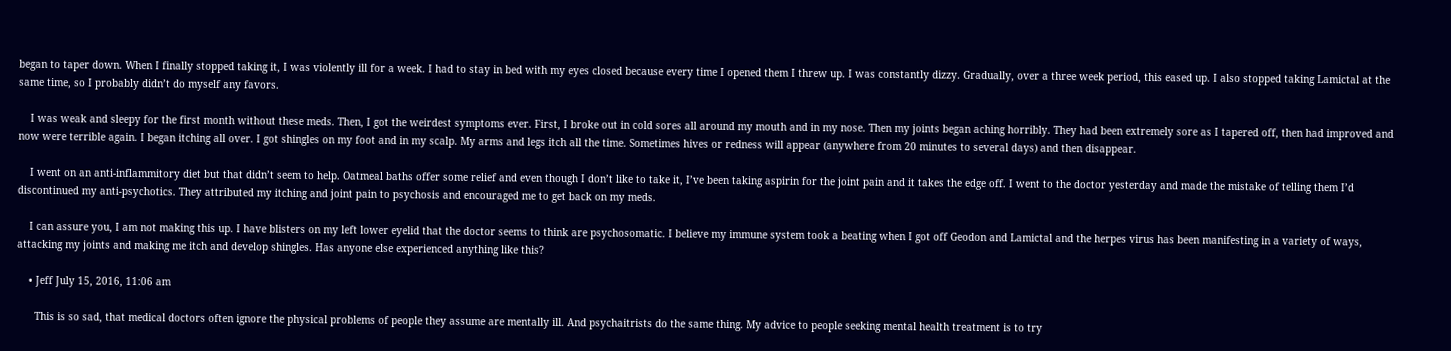began to taper down. When I finally stopped taking it, I was violently ill for a week. I had to stay in bed with my eyes closed because every time I opened them I threw up. I was constantly dizzy. Gradually, over a three week period, this eased up. I also stopped taking Lamictal at the same time, so I probably didn’t do myself any favors.

    I was weak and sleepy for the first month without these meds. Then, I got the weirdest symptoms ever. First, I broke out in cold sores all around my mouth and in my nose. Then my joints began aching horribly. They had been extremely sore as I tapered off, then had improved and now were terrible again. I began itching all over. I got shingles on my foot and in my scalp. My arms and legs itch all the time. Sometimes hives or redness will appear (anywhere from 20 minutes to several days) and then disappear.

    I went on an anti-inflammitory diet but that didn’t seem to help. Oatmeal baths offer some relief and even though I don’t like to take it, I’ve been taking aspirin for the joint pain and it takes the edge off. I went to the doctor yesterday and made the mistake of telling them I’d discontinued my anti-psychotics. They attributed my itching and joint pain to psychosis and encouraged me to get back on my meds.

    I can assure you, I am not making this up. I have blisters on my left lower eyelid that the doctor seems to think are psychosomatic. I believe my immune system took a beating when I got off Geodon and Lamictal and the herpes virus has been manifesting in a variety of ways, attacking my joints and making me itch and develop shingles. Has anyone else experienced anything like this?

    • Jeff July 15, 2016, 11:06 am

      This is so sad, that medical doctors often ignore the physical problems of people they assume are mentally ill. And psychaitrists do the same thing. My advice to people seeking mental health treatment is to try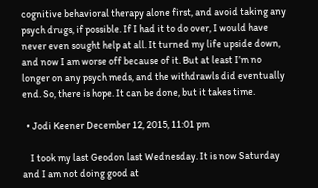cognitive behavioral therapy alone first, and avoid taking any psych drugs, if possible. If I had it to do over, I would have never even sought help at all. It turned my life upside down, and now I am worse off because of it. But at least I’m no longer on any psych meds, and the withdrawls did eventually end. So, there is hope. It can be done, but it takes time.

  • Jodi Keener December 12, 2015, 11:01 pm

    I took my last Geodon last Wednesday. It is now Saturday and I am not doing good at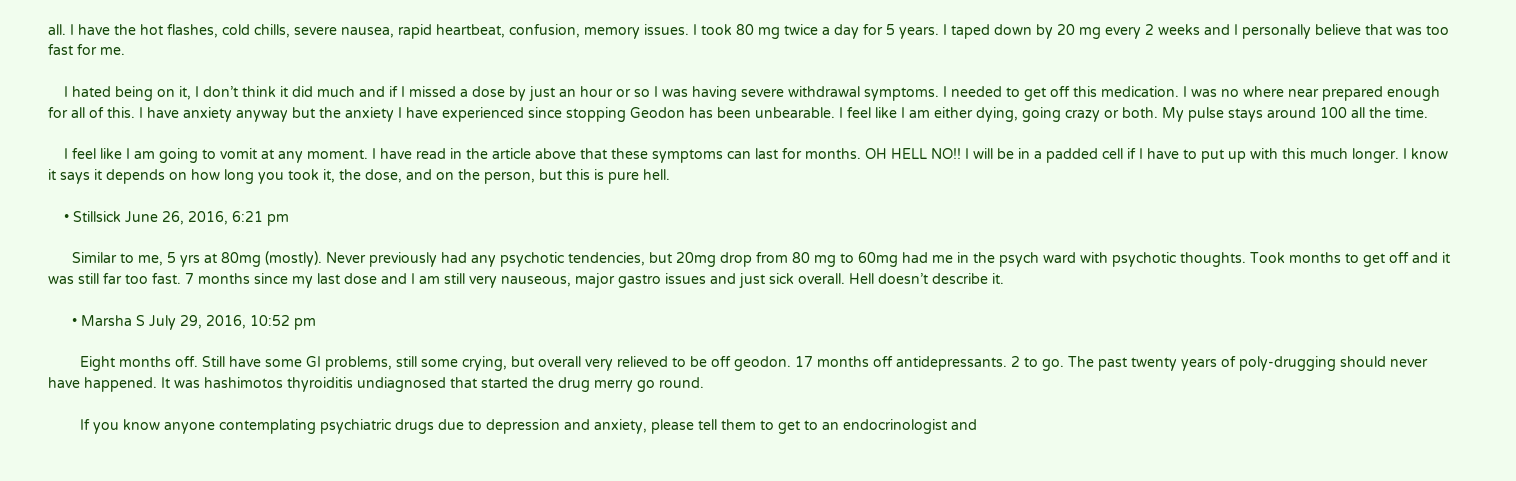all. I have the hot flashes, cold chills, severe nausea, rapid heartbeat, confusion, memory issues. I took 80 mg twice a day for 5 years. I taped down by 20 mg every 2 weeks and I personally believe that was too fast for me.

    I hated being on it, I don’t think it did much and if I missed a dose by just an hour or so I was having severe withdrawal symptoms. I needed to get off this medication. I was no where near prepared enough for all of this. I have anxiety anyway but the anxiety I have experienced since stopping Geodon has been unbearable. I feel like I am either dying, going crazy or both. My pulse stays around 100 all the time.

    I feel like I am going to vomit at any moment. I have read in the article above that these symptoms can last for months. OH HELL NO!! I will be in a padded cell if I have to put up with this much longer. I know it says it depends on how long you took it, the dose, and on the person, but this is pure hell.

    • Stillsick June 26, 2016, 6:21 pm

      Similar to me, 5 yrs at 80mg (mostly). Never previously had any psychotic tendencies, but 20mg drop from 80 mg to 60mg had me in the psych ward with psychotic thoughts. Took months to get off and it was still far too fast. 7 months since my last dose and I am still very nauseous, major gastro issues and just sick overall. Hell doesn’t describe it.

      • Marsha S July 29, 2016, 10:52 pm

        Eight months off. Still have some GI problems, still some crying, but overall very relieved to be off geodon. 17 months off antidepressants. 2 to go. The past twenty years of poly-drugging should never have happened. It was hashimotos thyroiditis undiagnosed that started the drug merry go round.

        If you know anyone contemplating psychiatric drugs due to depression and anxiety, please tell them to get to an endocrinologist and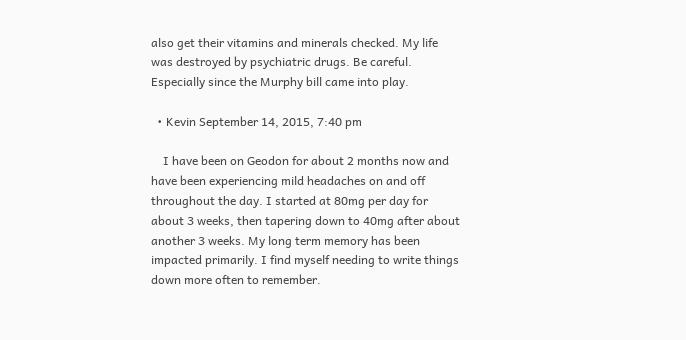also get their vitamins and minerals checked. My life was destroyed by psychiatric drugs. Be careful. Especially since the Murphy bill came into play.

  • Kevin September 14, 2015, 7:40 pm

    I have been on Geodon for about 2 months now and have been experiencing mild headaches on and off throughout the day. I started at 80mg per day for about 3 weeks, then tapering down to 40mg after about another 3 weeks. My long term memory has been impacted primarily. I find myself needing to write things down more often to remember.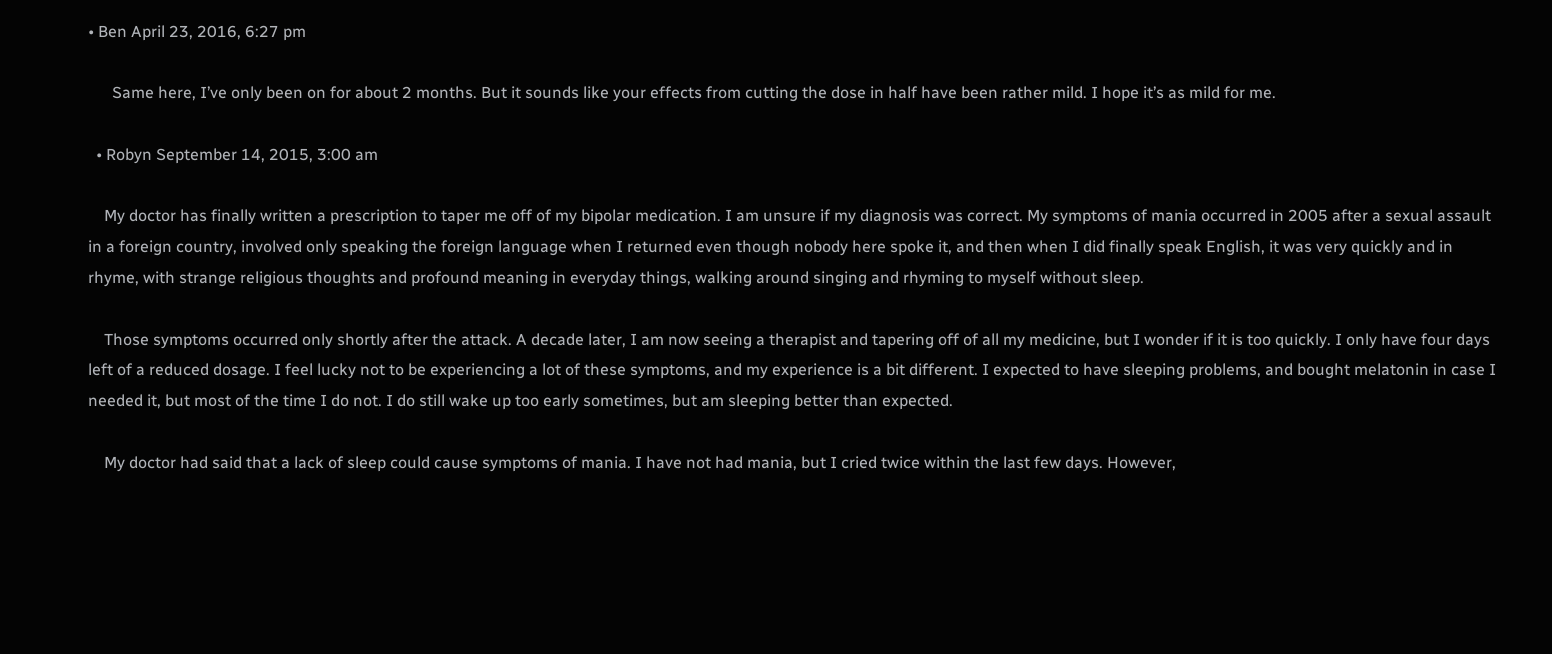• Ben April 23, 2016, 6:27 pm

      Same here, I’ve only been on for about 2 months. But it sounds like your effects from cutting the dose in half have been rather mild. I hope it’s as mild for me.

  • Robyn September 14, 2015, 3:00 am

    My doctor has finally written a prescription to taper me off of my bipolar medication. I am unsure if my diagnosis was correct. My symptoms of mania occurred in 2005 after a sexual assault in a foreign country, involved only speaking the foreign language when I returned even though nobody here spoke it, and then when I did finally speak English, it was very quickly and in rhyme, with strange religious thoughts and profound meaning in everyday things, walking around singing and rhyming to myself without sleep.

    Those symptoms occurred only shortly after the attack. A decade later, I am now seeing a therapist and tapering off of all my medicine, but I wonder if it is too quickly. I only have four days left of a reduced dosage. I feel lucky not to be experiencing a lot of these symptoms, and my experience is a bit different. I expected to have sleeping problems, and bought melatonin in case I needed it, but most of the time I do not. I do still wake up too early sometimes, but am sleeping better than expected.

    My doctor had said that a lack of sleep could cause symptoms of mania. I have not had mania, but I cried twice within the last few days. However,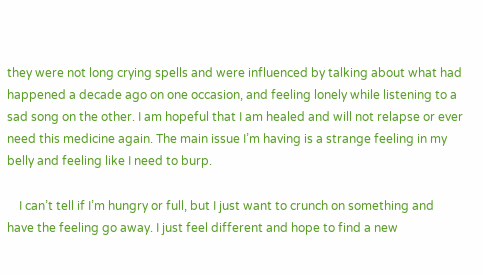they were not long crying spells and were influenced by talking about what had happened a decade ago on one occasion, and feeling lonely while listening to a sad song on the other. I am hopeful that I am healed and will not relapse or ever need this medicine again. The main issue I’m having is a strange feeling in my belly and feeling like I need to burp.

    I can’t tell if I’m hungry or full, but I just want to crunch on something and have the feeling go away. I just feel different and hope to find a new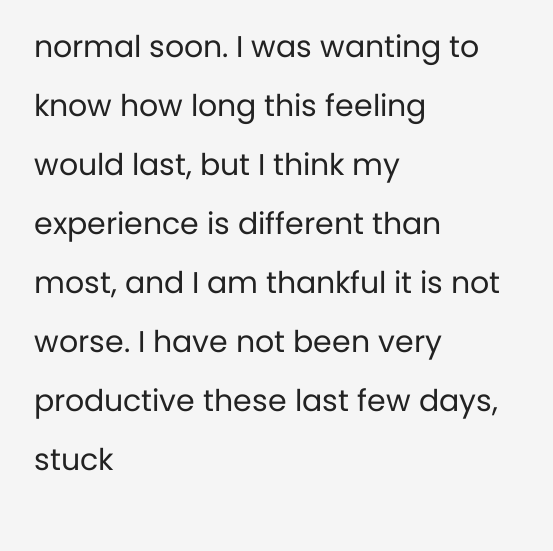normal soon. I was wanting to know how long this feeling would last, but I think my experience is different than most, and I am thankful it is not worse. I have not been very productive these last few days, stuck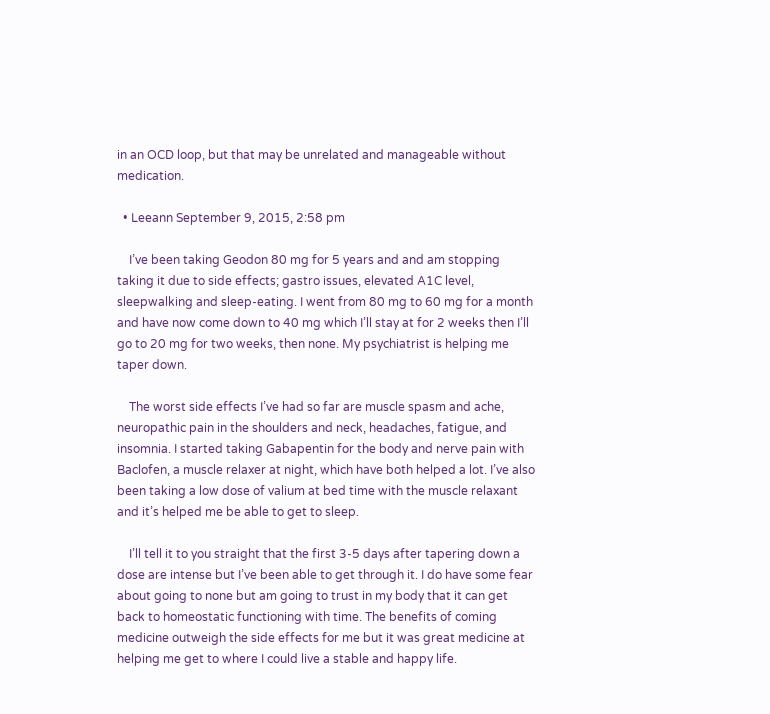in an OCD loop, but that may be unrelated and manageable without medication.

  • Leeann September 9, 2015, 2:58 pm

    I’ve been taking Geodon 80 mg for 5 years and and am stopping taking it due to side effects; gastro issues, elevated A1C level, sleepwalking and sleep-eating. I went from 80 mg to 60 mg for a month and have now come down to 40 mg which I’ll stay at for 2 weeks then I’ll go to 20 mg for two weeks, then none. My psychiatrist is helping me taper down.

    The worst side effects I’ve had so far are muscle spasm and ache, neuropathic pain in the shoulders and neck, headaches, fatigue, and insomnia. I started taking Gabapentin for the body and nerve pain with Baclofen, a muscle relaxer at night, which have both helped a lot. I’ve also been taking a low dose of valium at bed time with the muscle relaxant and it’s helped me be able to get to sleep.

    I’ll tell it to you straight that the first 3-5 days after tapering down a dose are intense but I’ve been able to get through it. I do have some fear about going to none but am going to trust in my body that it can get back to homeostatic functioning with time. The benefits of coming medicine outweigh the side effects for me but it was great medicine at helping me get to where I could live a stable and happy life.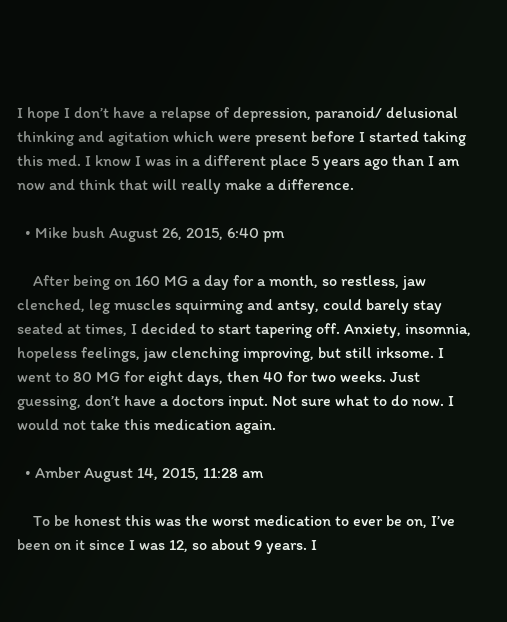I hope I don’t have a relapse of depression, paranoid/ delusional thinking and agitation which were present before I started taking this med. I know I was in a different place 5 years ago than I am now and think that will really make a difference.

  • Mike bush August 26, 2015, 6:40 pm

    After being on 160 MG a day for a month, so restless, jaw clenched, leg muscles squirming and antsy, could barely stay seated at times, I decided to start tapering off. Anxiety, insomnia, hopeless feelings, jaw clenching improving, but still irksome. I went to 80 MG for eight days, then 40 for two weeks. Just guessing, don’t have a doctors input. Not sure what to do now. I would not take this medication again.

  • Amber August 14, 2015, 11:28 am

    To be honest this was the worst medication to ever be on, I’ve been on it since I was 12, so about 9 years. I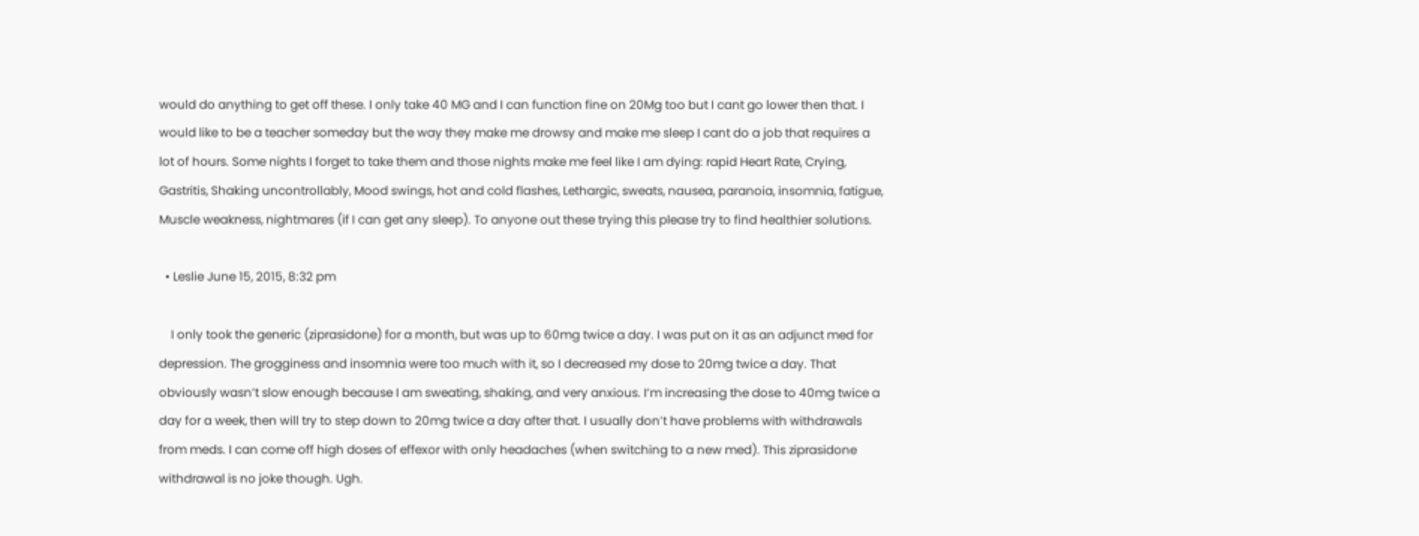would do anything to get off these. I only take 40 MG and I can function fine on 20Mg too but I cant go lower then that. I would like to be a teacher someday but the way they make me drowsy and make me sleep I cant do a job that requires a lot of hours. Some nights I forget to take them and those nights make me feel like I am dying: rapid Heart Rate, Crying, Gastritis, Shaking uncontrollably, Mood swings, hot and cold flashes, Lethargic, sweats, nausea, paranoia, insomnia, fatigue, Muscle weakness, nightmares (if I can get any sleep). To anyone out these trying this please try to find healthier solutions.

  • Leslie June 15, 2015, 8:32 pm

    I only took the generic (ziprasidone) for a month, but was up to 60mg twice a day. I was put on it as an adjunct med for depression. The grogginess and insomnia were too much with it, so I decreased my dose to 20mg twice a day. That obviously wasn’t slow enough because I am sweating, shaking, and very anxious. I’m increasing the dose to 40mg twice a day for a week, then will try to step down to 20mg twice a day after that. I usually don’t have problems with withdrawals from meds. I can come off high doses of effexor with only headaches (when switching to a new med). This ziprasidone withdrawal is no joke though. Ugh.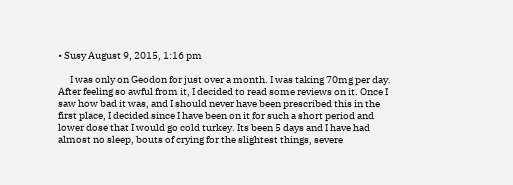• Susy August 9, 2015, 1:16 pm

      I was only on Geodon for just over a month. I was taking 70mg per day. After feeling so awful from it, I decided to read some reviews on it. Once I saw how bad it was, and I should never have been prescribed this in the first place, I decided since I have been on it for such a short period and lower dose that I would go cold turkey. Its been 5 days and I have had almost no sleep, bouts of crying for the slightest things, severe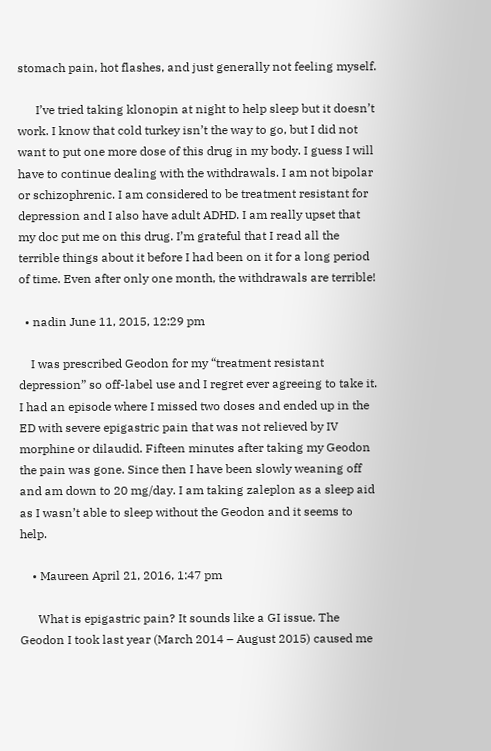stomach pain, hot flashes, and just generally not feeling myself.

      I’ve tried taking klonopin at night to help sleep but it doesn’t work. I know that cold turkey isn’t the way to go, but I did not want to put one more dose of this drug in my body. I guess I will have to continue dealing with the withdrawals. I am not bipolar or schizophrenic. I am considered to be treatment resistant for depression and I also have adult ADHD. I am really upset that my doc put me on this drug. I’m grateful that I read all the terrible things about it before I had been on it for a long period of time. Even after only one month, the withdrawals are terrible!

  • nadin June 11, 2015, 12:29 pm

    I was prescribed Geodon for my “treatment resistant depression” so off-label use and I regret ever agreeing to take it. I had an episode where I missed two doses and ended up in the ED with severe epigastric pain that was not relieved by IV morphine or dilaudid. Fifteen minutes after taking my Geodon the pain was gone. Since then I have been slowly weaning off and am down to 20 mg/day. I am taking zaleplon as a sleep aid as I wasn’t able to sleep without the Geodon and it seems to help.

    • Maureen April 21, 2016, 1:47 pm

      What is epigastric pain? It sounds like a GI issue. The Geodon I took last year (March 2014 – August 2015) caused me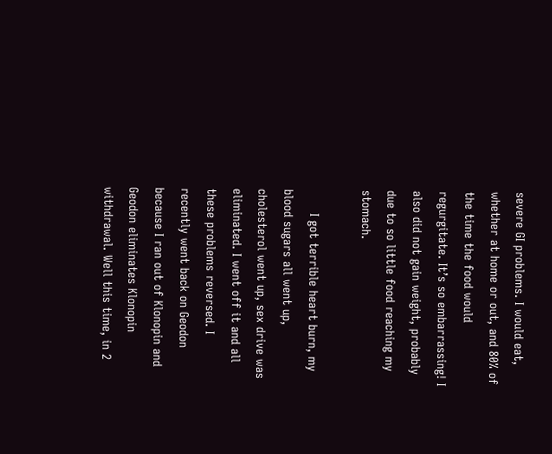severe GI problems. I would eat, whether at home or out, and 80% of the time the food would regurgitate. It’s so embarrassing! I also did not gain weight, probably due to so little food reaching my stomach.

      I got terrible heart burn, my blood sugars all went up, cholesterol went up, sex drive was eliminated. I went off it and all these problems reversed. I recently went back on Geodon because I ran out of Klonopin and Geodon eliminates Klonopin withdrawal. Well this time, in 2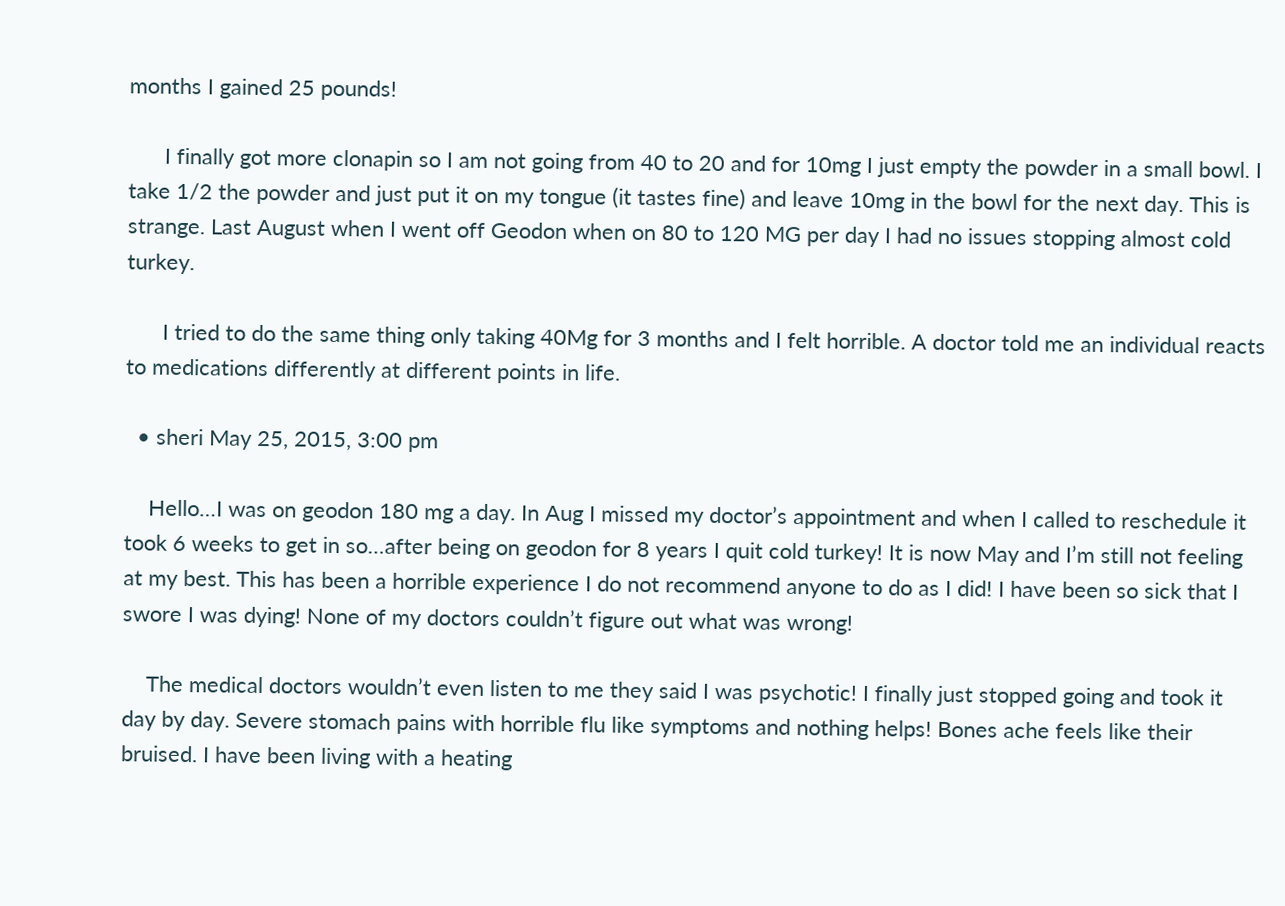months I gained 25 pounds!

      I finally got more clonapin so I am not going from 40 to 20 and for 10mg I just empty the powder in a small bowl. I take 1/2 the powder and just put it on my tongue (it tastes fine) and leave 10mg in the bowl for the next day. This is strange. Last August when I went off Geodon when on 80 to 120 MG per day I had no issues stopping almost cold turkey.

      I tried to do the same thing only taking 40Mg for 3 months and I felt horrible. A doctor told me an individual reacts to medications differently at different points in life.

  • sheri May 25, 2015, 3:00 pm

    Hello…I was on geodon 180 mg a day. In Aug I missed my doctor’s appointment and when I called to reschedule it took 6 weeks to get in so…after being on geodon for 8 years I quit cold turkey! It is now May and I’m still not feeling at my best. This has been a horrible experience I do not recommend anyone to do as I did! I have been so sick that I swore I was dying! None of my doctors couldn’t figure out what was wrong!

    The medical doctors wouldn’t even listen to me they said I was psychotic! I finally just stopped going and took it day by day. Severe stomach pains with horrible flu like symptoms and nothing helps! Bones ache feels like their bruised. I have been living with a heating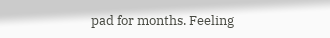pad for months. Feeling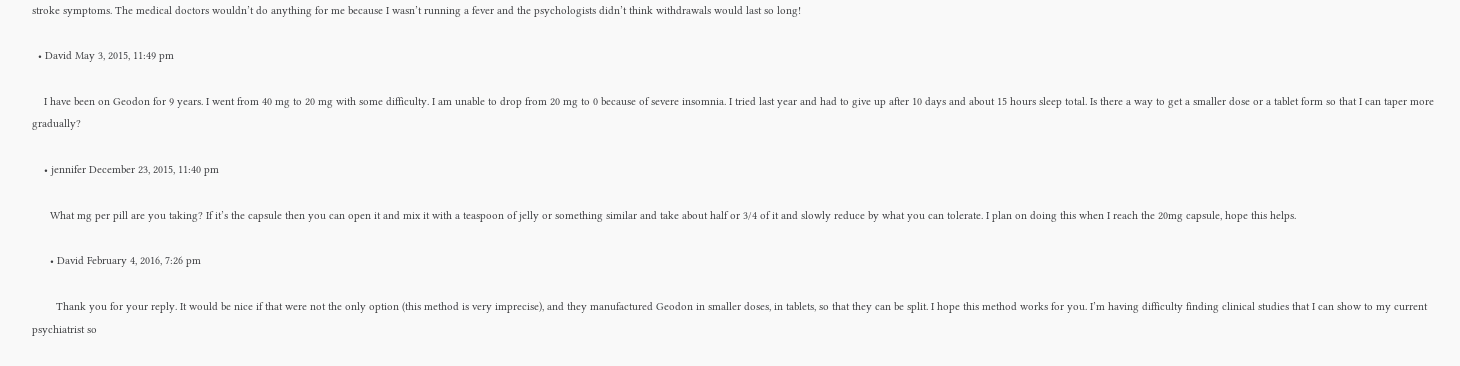stroke symptoms. The medical doctors wouldn’t do anything for me because I wasn’t running a fever and the psychologists didn’t think withdrawals would last so long!

  • David May 3, 2015, 11:49 pm

    I have been on Geodon for 9 years. I went from 40 mg to 20 mg with some difficulty. I am unable to drop from 20 mg to 0 because of severe insomnia. I tried last year and had to give up after 10 days and about 15 hours sleep total. Is there a way to get a smaller dose or a tablet form so that I can taper more gradually?

    • jennifer December 23, 2015, 11:40 pm

      What mg per pill are you taking? If it’s the capsule then you can open it and mix it with a teaspoon of jelly or something similar and take about half or 3/4 of it and slowly reduce by what you can tolerate. I plan on doing this when I reach the 20mg capsule, hope this helps.

      • David February 4, 2016, 7:26 pm

        Thank you for your reply. It would be nice if that were not the only option (this method is very imprecise), and they manufactured Geodon in smaller doses, in tablets, so that they can be split. I hope this method works for you. I’m having difficulty finding clinical studies that I can show to my current psychiatrist so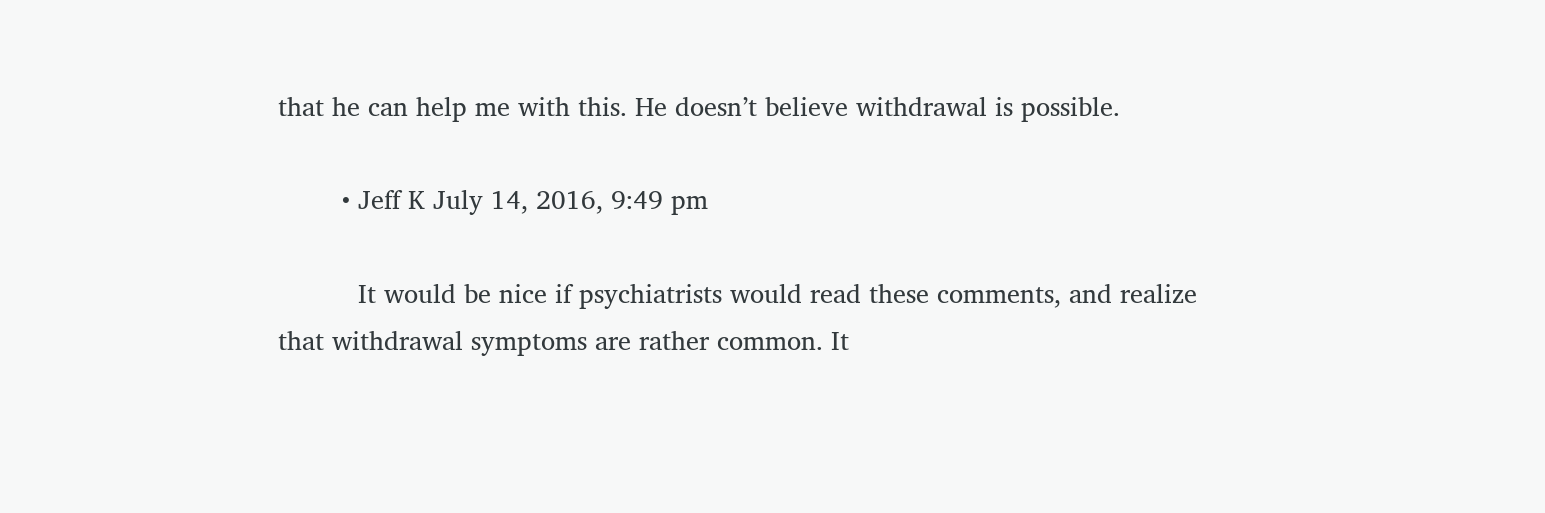that he can help me with this. He doesn’t believe withdrawal is possible.

        • Jeff K July 14, 2016, 9:49 pm

          It would be nice if psychiatrists would read these comments, and realize that withdrawal symptoms are rather common. It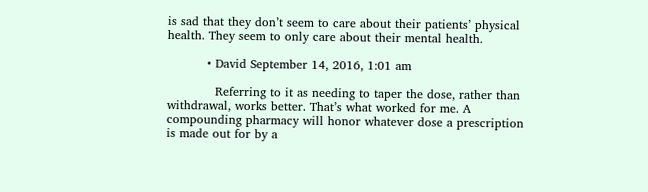is sad that they don’t seem to care about their patients’ physical health. They seem to only care about their mental health.

          • David September 14, 2016, 1:01 am

            Referring to it as needing to taper the dose, rather than withdrawal, works better. That’s what worked for me. A compounding pharmacy will honor whatever dose a prescription is made out for by a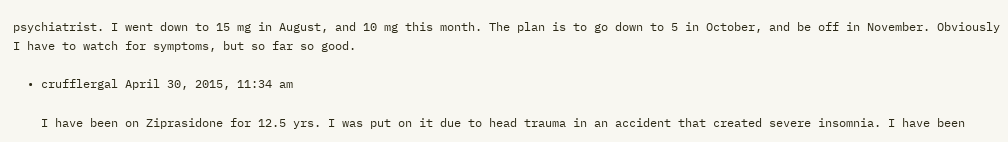psychiatrist. I went down to 15 mg in August, and 10 mg this month. The plan is to go down to 5 in October, and be off in November. Obviously I have to watch for symptoms, but so far so good.

  • crufflergal April 30, 2015, 11:34 am

    I have been on Ziprasidone for 12.5 yrs. I was put on it due to head trauma in an accident that created severe insomnia. I have been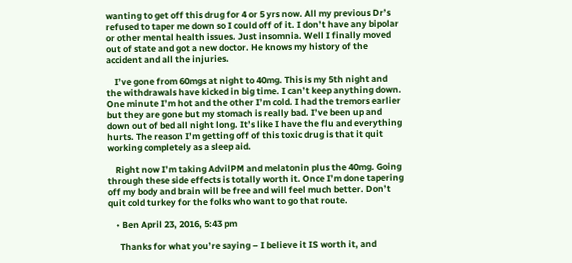wanting to get off this drug for 4 or 5 yrs now. All my previous Dr’s refused to taper me down so I could off of it. I don’t have any bipolar or other mental health issues. Just insomnia. Well I finally moved out of state and got a new doctor. He knows my history of the accident and all the injuries.

    I’ve gone from 60mgs at night to 40mg. This is my 5th night and the withdrawals have kicked in big time. I can’t keep anything down. One minute I’m hot and the other I’m cold. I had the tremors earlier but they are gone but my stomach is really bad. I’ve been up and down out of bed all night long. It’s like I have the flu and everything hurts. The reason I’m getting off of this toxic drug is that it quit working completely as a sleep aid.

    Right now I’m taking AdvilPM and melatonin plus the 40mg. Going through these side effects is totally worth it. Once I’m done tapering off my body and brain will be free and will feel much better. Don’t quit cold turkey for the folks who want to go that route.

    • Ben April 23, 2016, 5:43 pm

      Thanks for what you’re saying – I believe it IS worth it, and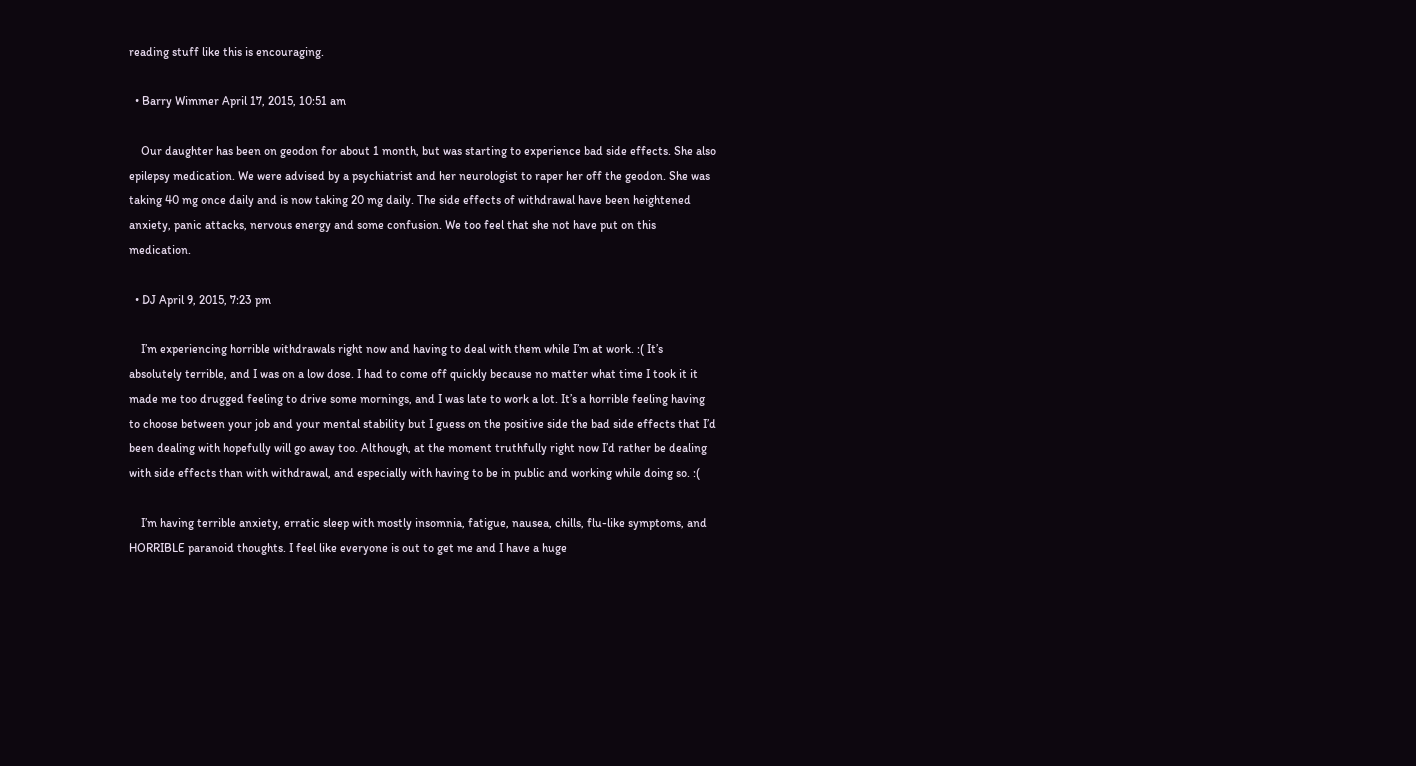reading stuff like this is encouraging.

  • Barry Wimmer April 17, 2015, 10:51 am

    Our daughter has been on geodon for about 1 month, but was starting to experience bad side effects. She also epilepsy medication. We were advised by a psychiatrist and her neurologist to raper her off the geodon. She was taking 40 mg once daily and is now taking 20 mg daily. The side effects of withdrawal have been heightened anxiety, panic attacks, nervous energy and some confusion. We too feel that she not have put on this medication.

  • DJ April 9, 2015, 7:23 pm

    I’m experiencing horrible withdrawals right now and having to deal with them while I’m at work. :( It’s absolutely terrible, and I was on a low dose. I had to come off quickly because no matter what time I took it it made me too drugged feeling to drive some mornings, and I was late to work a lot. It’s a horrible feeling having to choose between your job and your mental stability but I guess on the positive side the bad side effects that I’d been dealing with hopefully will go away too. Although, at the moment truthfully right now I’d rather be dealing with side effects than with withdrawal, and especially with having to be in public and working while doing so. :(

    I’m having terrible anxiety, erratic sleep with mostly insomnia, fatigue, nausea, chills, flu-like symptoms, and HORRIBLE paranoid thoughts. I feel like everyone is out to get me and I have a huge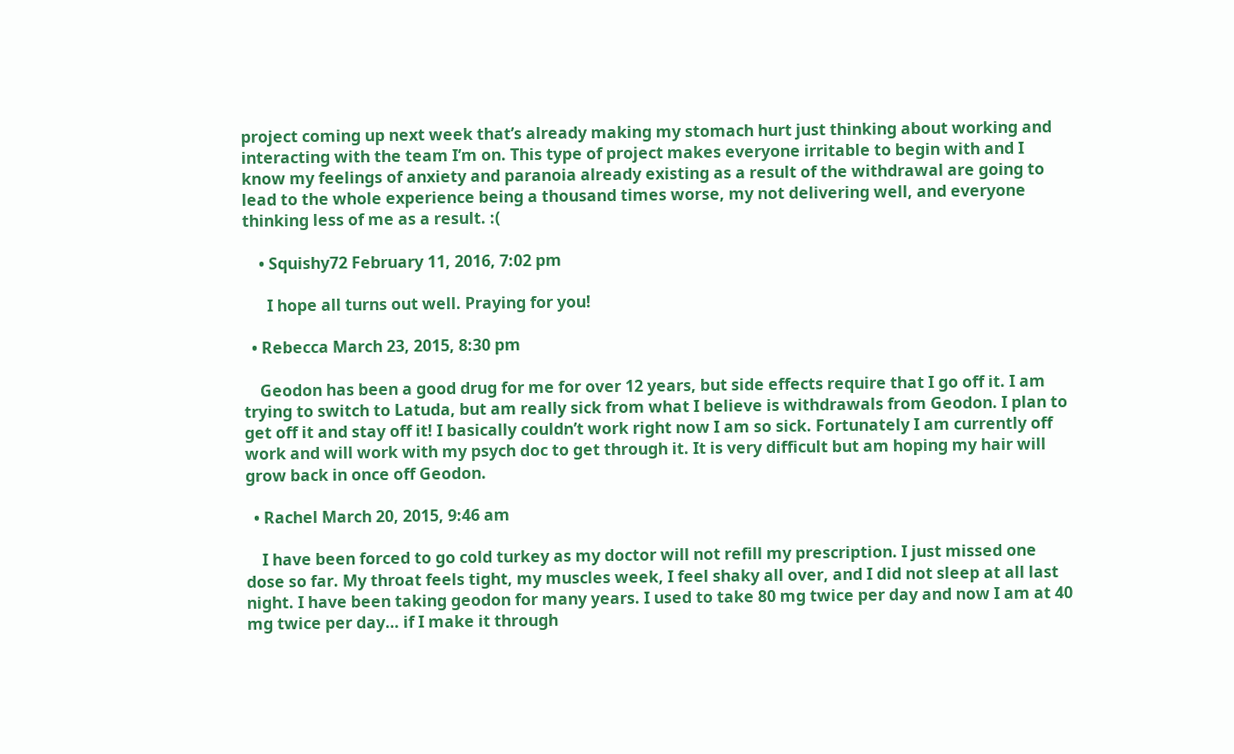project coming up next week that’s already making my stomach hurt just thinking about working and interacting with the team I’m on. This type of project makes everyone irritable to begin with and I know my feelings of anxiety and paranoia already existing as a result of the withdrawal are going to lead to the whole experience being a thousand times worse, my not delivering well, and everyone thinking less of me as a result. :(

    • Squishy72 February 11, 2016, 7:02 pm

      I hope all turns out well. Praying for you!

  • Rebecca March 23, 2015, 8:30 pm

    Geodon has been a good drug for me for over 12 years, but side effects require that I go off it. I am trying to switch to Latuda, but am really sick from what I believe is withdrawals from Geodon. I plan to get off it and stay off it! I basically couldn’t work right now I am so sick. Fortunately I am currently off work and will work with my psych doc to get through it. It is very difficult but am hoping my hair will grow back in once off Geodon.

  • Rachel March 20, 2015, 9:46 am

    I have been forced to go cold turkey as my doctor will not refill my prescription. I just missed one dose so far. My throat feels tight, my muscles week, I feel shaky all over, and I did not sleep at all last night. I have been taking geodon for many years. I used to take 80 mg twice per day and now I am at 40 mg twice per day… if I make it through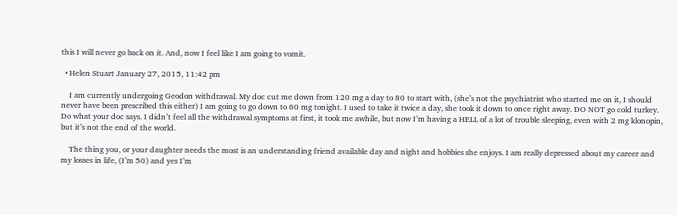this I will never go back on it. And, now I feel like I am going to vomit.

  • Helen Stuart January 27, 2015, 11:42 pm

    I am currently undergoing Geodon withdrawal. My doc cut me down from 120 mg a day to 80 to start with, (she’s not the psychiatrist who started me on it, I should never have been prescribed this either) I am going to go down to 60 mg tonight. I used to take it twice a day, she took it down to once right away. DO NOT go cold turkey. Do what your doc says. I didn’t feel all the withdrawal symptoms at first, it took me awhile, but now I’m having a HELL of a lot of trouble sleeping, even with 2 mg klonopin, but it’s not the end of the world.

    The thing you, or your daughter needs the most is an understanding friend available day and night and hobbies she enjoys. I am really depressed about my career and my losses in life, (I’m 50) and yes I’m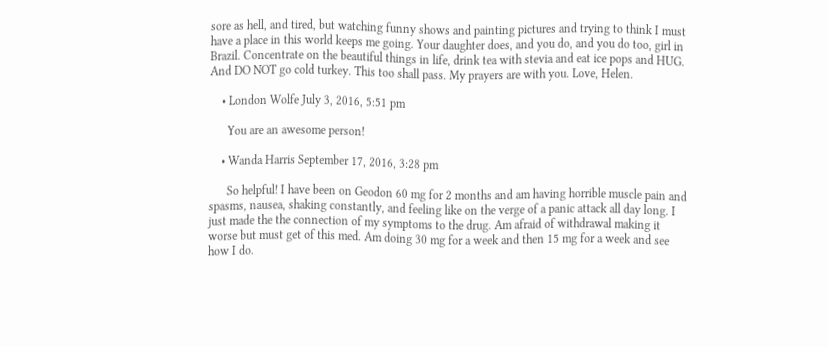sore as hell, and tired, but watching funny shows and painting pictures and trying to think I must have a place in this world keeps me going. Your daughter does, and you do, and you do too, girl in Brazil. Concentrate on the beautiful things in life, drink tea with stevia and eat ice pops and HUG. And DO NOT go cold turkey. This too shall pass. My prayers are with you. Love, Helen.

    • London Wolfe July 3, 2016, 5:51 pm

      You are an awesome person!

    • Wanda Harris September 17, 2016, 3:28 pm

      So helpful! I have been on Geodon 60 mg for 2 months and am having horrible muscle pain and spasms, nausea, shaking constantly, and feeling like on the verge of a panic attack all day long. I just made the the connection of my symptoms to the drug. Am afraid of withdrawal making it worse but must get of this med. Am doing 30 mg for a week and then 15 mg for a week and see how I do.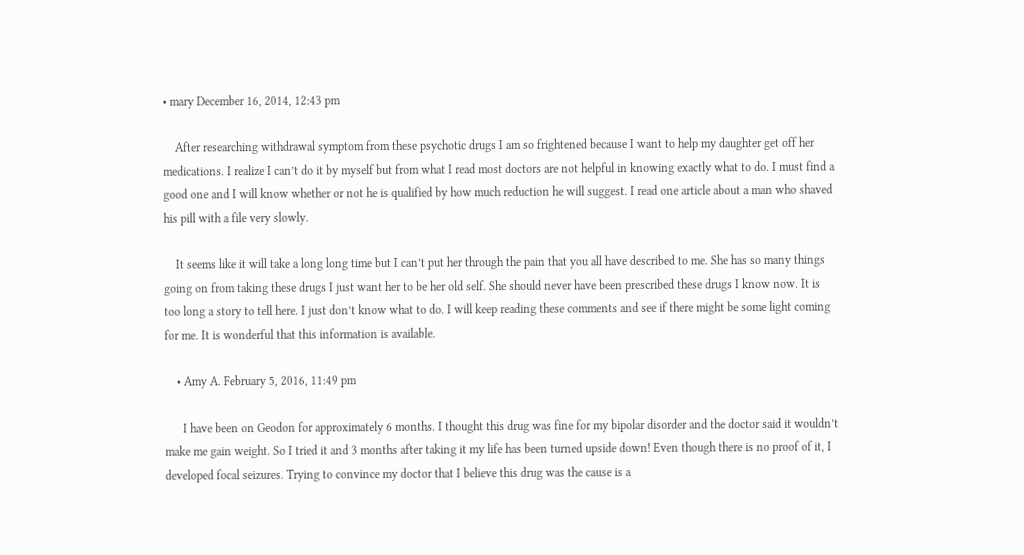• mary December 16, 2014, 12:43 pm

    After researching withdrawal symptom from these psychotic drugs I am so frightened because I want to help my daughter get off her medications. I realize I can’t do it by myself but from what I read most doctors are not helpful in knowing exactly what to do. I must find a good one and I will know whether or not he is qualified by how much reduction he will suggest. I read one article about a man who shaved his pill with a file very slowly.

    It seems like it will take a long long time but I can’t put her through the pain that you all have described to me. She has so many things going on from taking these drugs I just want her to be her old self. She should never have been prescribed these drugs I know now. It is too long a story to tell here. I just don’t know what to do. I will keep reading these comments and see if there might be some light coming for me. It is wonderful that this information is available.

    • Amy A. February 5, 2016, 11:49 pm

      I have been on Geodon for approximately 6 months. I thought this drug was fine for my bipolar disorder and the doctor said it wouldn’t make me gain weight. So I tried it and 3 months after taking it my life has been turned upside down! Even though there is no proof of it, I developed focal seizures. Trying to convince my doctor that I believe this drug was the cause is a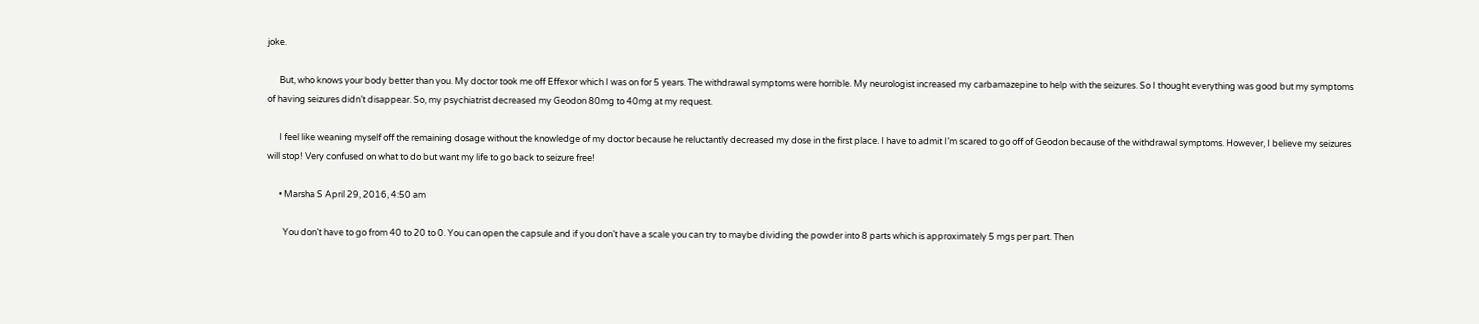joke.

      But, who knows your body better than you. My doctor took me off Effexor which I was on for 5 years. The withdrawal symptoms were horrible. My neurologist increased my carbamazepine to help with the seizures. So I thought everything was good but my symptoms of having seizures didn’t disappear. So, my psychiatrist decreased my Geodon 80mg to 40mg at my request.

      I feel like weaning myself off the remaining dosage without the knowledge of my doctor because he reluctantly decreased my dose in the first place. I have to admit I’m scared to go off of Geodon because of the withdrawal symptoms. However, I believe my seizures will stop! Very confused on what to do but want my life to go back to seizure free!

      • Marsha S April 29, 2016, 4:50 am

        You don’t have to go from 40 to 20 to 0. You can open the capsule and if you don’t have a scale you can try to maybe dividing the powder into 8 parts which is approximately 5 mgs per part. Then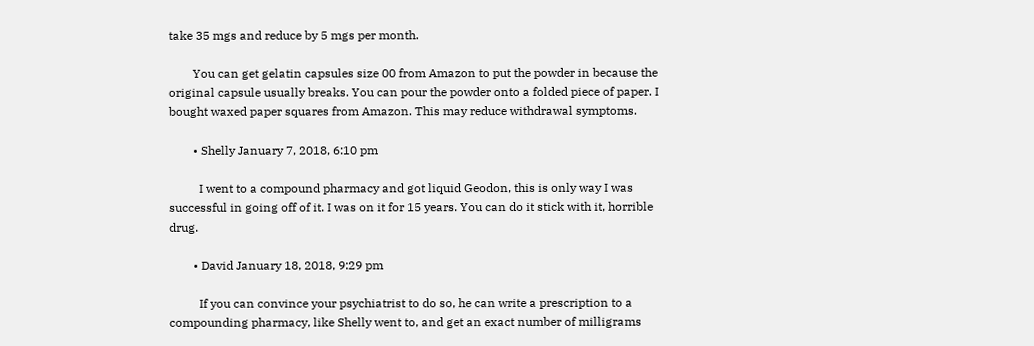take 35 mgs and reduce by 5 mgs per month.

        You can get gelatin capsules size 00 from Amazon to put the powder in because the original capsule usually breaks. You can pour the powder onto a folded piece of paper. I bought waxed paper squares from Amazon. This may reduce withdrawal symptoms.

        • Shelly January 7, 2018, 6:10 pm

          I went to a compound pharmacy and got liquid Geodon, this is only way I was successful in going off of it. I was on it for 15 years. You can do it stick with it, horrible drug.

        • David January 18, 2018, 9:29 pm

          If you can convince your psychiatrist to do so, he can write a prescription to a compounding pharmacy, like Shelly went to, and get an exact number of milligrams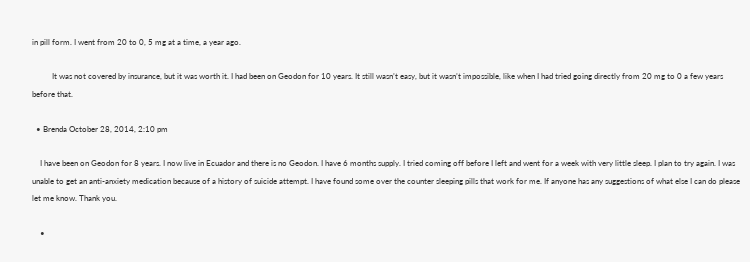in pill form. I went from 20 to 0, 5 mg at a time, a year ago.

          It was not covered by insurance, but it was worth it. I had been on Geodon for 10 years. It still wasn’t easy, but it wasn’t impossible, like when I had tried going directly from 20 mg to 0 a few years before that.

  • Brenda October 28, 2014, 2:10 pm

    I have been on Geodon for 8 years. I now live in Ecuador and there is no Geodon. I have 6 months supply. I tried coming off before I left and went for a week with very little sleep. I plan to try again. I was unable to get an anti-anxiety medication because of a history of suicide attempt. I have found some over the counter sleeping pills that work for me. If anyone has any suggestions of what else I can do please let me know. Thank you.

    •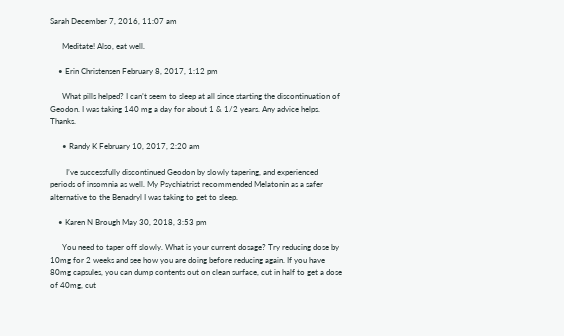Sarah December 7, 2016, 11:07 am

      Meditate! Also, eat well.

    • Erin Christensen February 8, 2017, 1:12 pm

      What pills helped? I can’t seem to sleep at all since starting the discontinuation of Geodon. I was taking 140 mg a day for about 1 & 1/2 years. Any advice helps. Thanks.

      • Randy K February 10, 2017, 2:20 am

        I’ve successfully discontinued Geodon by slowly tapering, and experienced periods of insomnia as well. My Psychiatrist recommended Melatonin as a safer alternative to the Benadryl I was taking to get to sleep.

    • Karen N Brough May 30, 2018, 3:53 pm

      You need to taper off slowly. What is your current dosage? Try reducing dose by 10mg for 2 weeks and see how you are doing before reducing again. If you have 80mg capsules, you can dump contents out on clean surface, cut in half to get a dose of 40mg, cut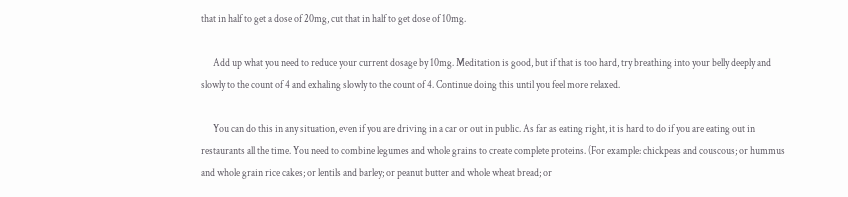that in half to get a dose of 20mg, cut that in half to get dose of 10mg.

      Add up what you need to reduce your current dosage by 10mg. Meditation is good, but if that is too hard, try breathing into your belly deeply and slowly to the count of 4 and exhaling slowly to the count of 4. Continue doing this until you feel more relaxed.

      You can do this in any situation, even if you are driving in a car or out in public. As far as eating right, it is hard to do if you are eating out in restaurants all the time. You need to combine legumes and whole grains to create complete proteins. (For example: chickpeas and couscous; or hummus and whole grain rice cakes; or lentils and barley; or peanut butter and whole wheat bread; or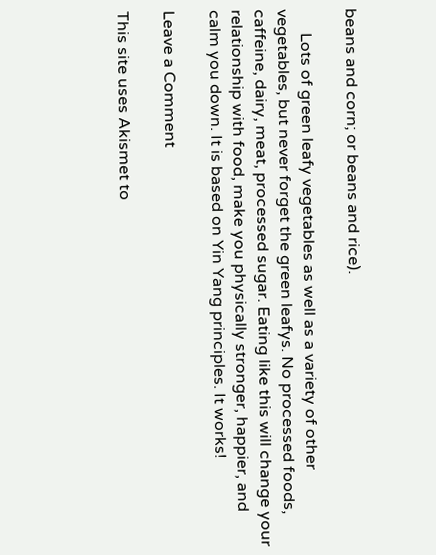beans and corn; or beans and rice).

      Lots of green leafy vegetables as well as a variety of other vegetables, but never forget the green leafys. No processed foods, caffeine, dairy, meat, processed sugar. Eating like this will change your relationship with food, make you physically stronger, happier, and calm you down. It is based on Yin Yang principles. It works!

Leave a Comment

This site uses Akismet to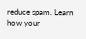reduce spam. Learn how your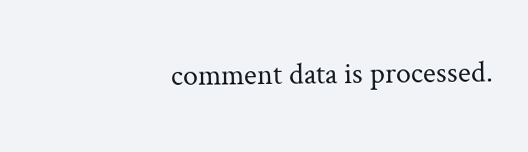comment data is processed.